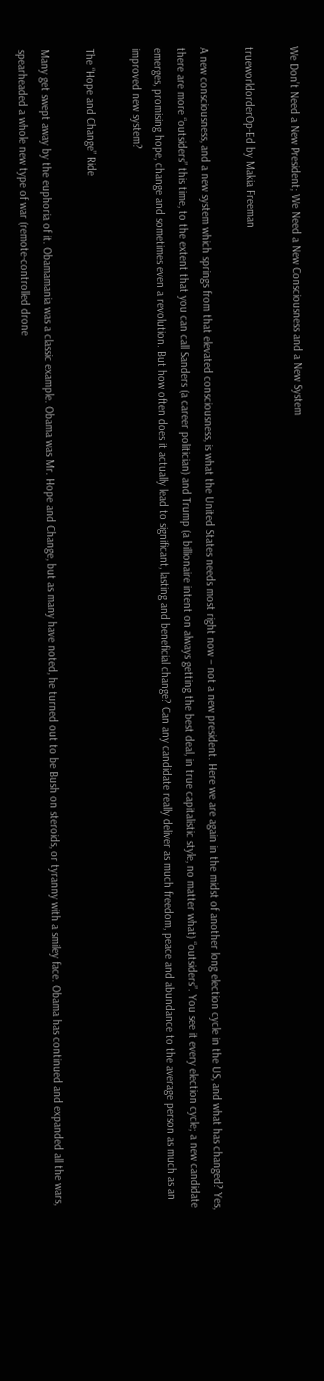We Don’t Need a New President; We Need a New Consciousness and a New System

trueworldorderOp-Ed by Makia Freeman

A new consciousness, and a new system which springs from that elevated consciousness, is what the United States needs most right now – not a new president. Here we are again in the midst of another long election cycle in the US, and what has changed? Yes, there are more “outsiders” this time, to the extent that you can call Sanders (a career politician) and Trump (a billionaire intent on always getting the best deal, in true capitalistic style, no matter what) “outsiders”. You see it every election cycle; a new candidate emerges, promising hope, change and sometimes even a revolution. But how often does it actually lead to significant, lasting and beneficial change? Can any candidate really deliver as much freedom, peace and abundance to the average person as much as an improved new system?

The “Hope and Change” Ride

Many get swept away by the euphoria of it. Obamamania was a classic example. Obama was Mr. Hope and Change, but as many have noted, he turned out to be Bush on steroids, or tyranny with a smiley face. Obama has continued and expanded all the wars, spearheaded a whole new type of war (remote-controlled drone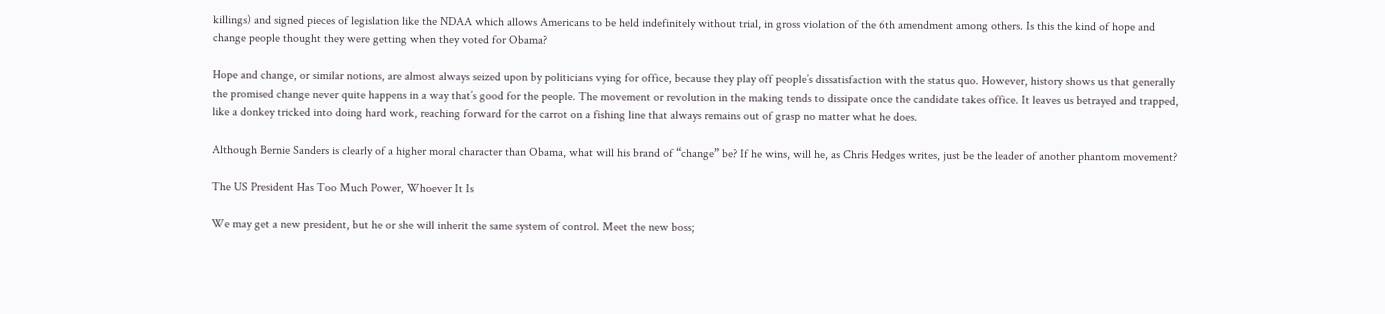killings) and signed pieces of legislation like the NDAA which allows Americans to be held indefinitely without trial, in gross violation of the 6th amendment among others. Is this the kind of hope and change people thought they were getting when they voted for Obama?

Hope and change, or similar notions, are almost always seized upon by politicians vying for office, because they play off people’s dissatisfaction with the status quo. However, history shows us that generally the promised change never quite happens in a way that’s good for the people. The movement or revolution in the making tends to dissipate once the candidate takes office. It leaves us betrayed and trapped, like a donkey tricked into doing hard work, reaching forward for the carrot on a fishing line that always remains out of grasp no matter what he does.

Although Bernie Sanders is clearly of a higher moral character than Obama, what will his brand of “change” be? If he wins, will he, as Chris Hedges writes, just be the leader of another phantom movement?

The US President Has Too Much Power, Whoever It Is

We may get a new president, but he or she will inherit the same system of control. Meet the new boss;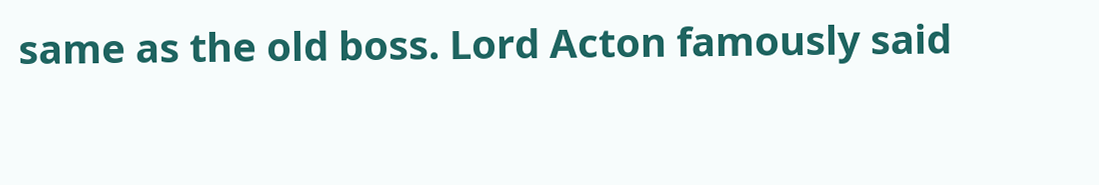same as the old boss. Lord Acton famously said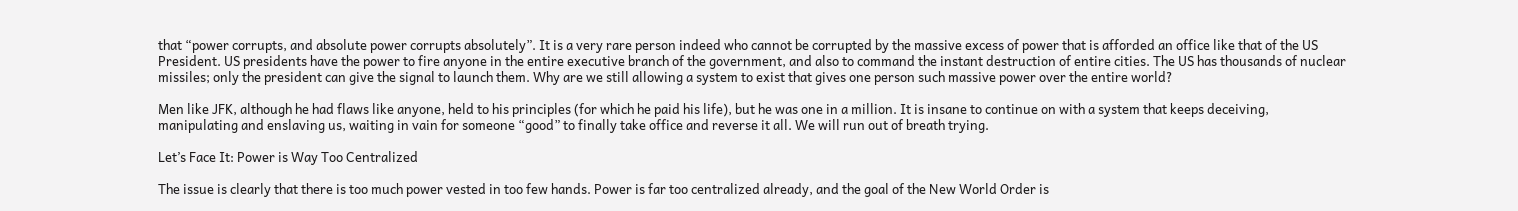that “power corrupts, and absolute power corrupts absolutely”. It is a very rare person indeed who cannot be corrupted by the massive excess of power that is afforded an office like that of the US President. US presidents have the power to fire anyone in the entire executive branch of the government, and also to command the instant destruction of entire cities. The US has thousands of nuclear missiles; only the president can give the signal to launch them. Why are we still allowing a system to exist that gives one person such massive power over the entire world?

Men like JFK, although he had flaws like anyone, held to his principles (for which he paid his life), but he was one in a million. It is insane to continue on with a system that keeps deceiving, manipulating and enslaving us, waiting in vain for someone “good” to finally take office and reverse it all. We will run out of breath trying.

Let’s Face It: Power is Way Too Centralized

The issue is clearly that there is too much power vested in too few hands. Power is far too centralized already, and the goal of the New World Order is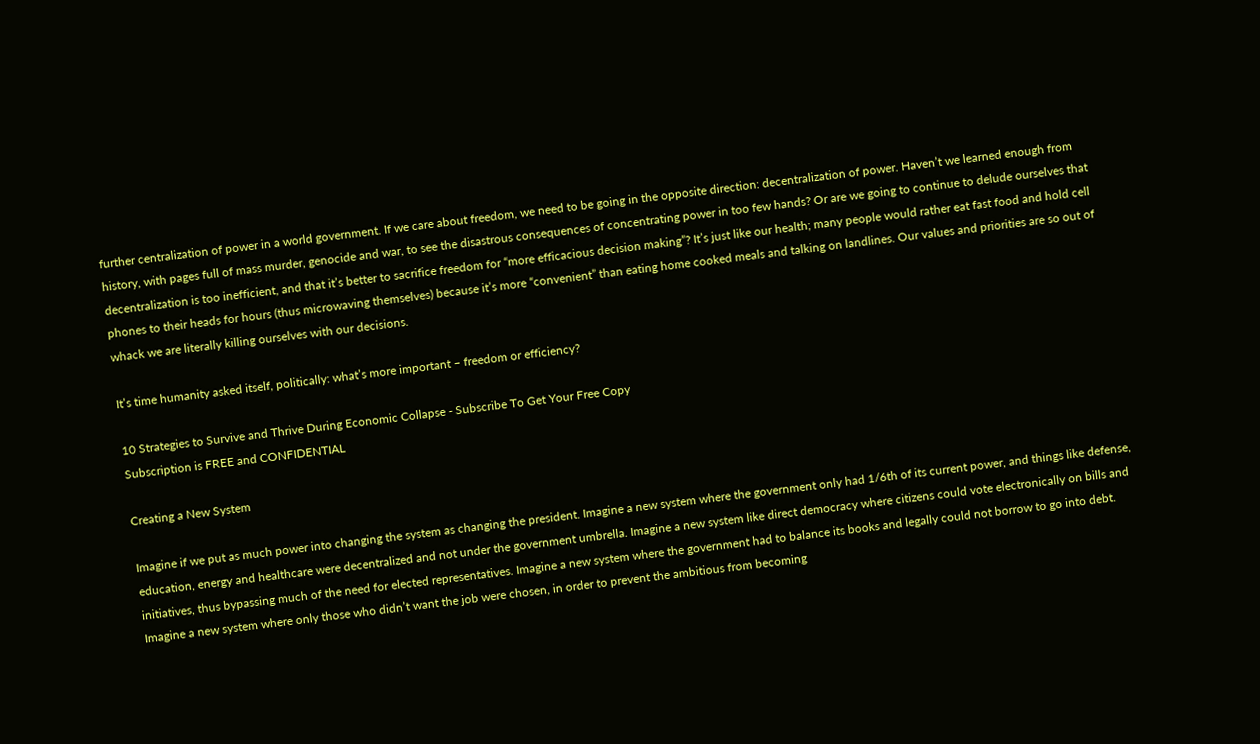further centralization of power in a world government. If we care about freedom, we need to be going in the opposite direction: decentralization of power. Haven’t we learned enough from history, with pages full of mass murder, genocide and war, to see the disastrous consequences of concentrating power in too few hands? Or are we going to continue to delude ourselves that decentralization is too inefficient, and that it’s better to sacrifice freedom for “more efficacious decision making”? It’s just like our health; many people would rather eat fast food and hold cell phones to their heads for hours (thus microwaving themselves) because it’s more “convenient” than eating home cooked meals and talking on landlines. Our values and priorities are so out of whack we are literally killing ourselves with our decisions.

It’s time humanity asked itself, politically: what’s more important – freedom or efficiency?

10 Strategies to Survive and Thrive During Economic Collapse - Subscribe To Get Your Free Copy
Subscription is FREE and CONFIDENTIAL

Creating a New System

Imagine if we put as much power into changing the system as changing the president. Imagine a new system where the government only had 1/6th of its current power, and things like defense, education, energy and healthcare were decentralized and not under the government umbrella. Imagine a new system like direct democracy where citizens could vote electronically on bills and initiatives, thus bypassing much of the need for elected representatives. Imagine a new system where the government had to balance its books and legally could not borrow to go into debt. Imagine a new system where only those who didn’t want the job were chosen, in order to prevent the ambitious from becoming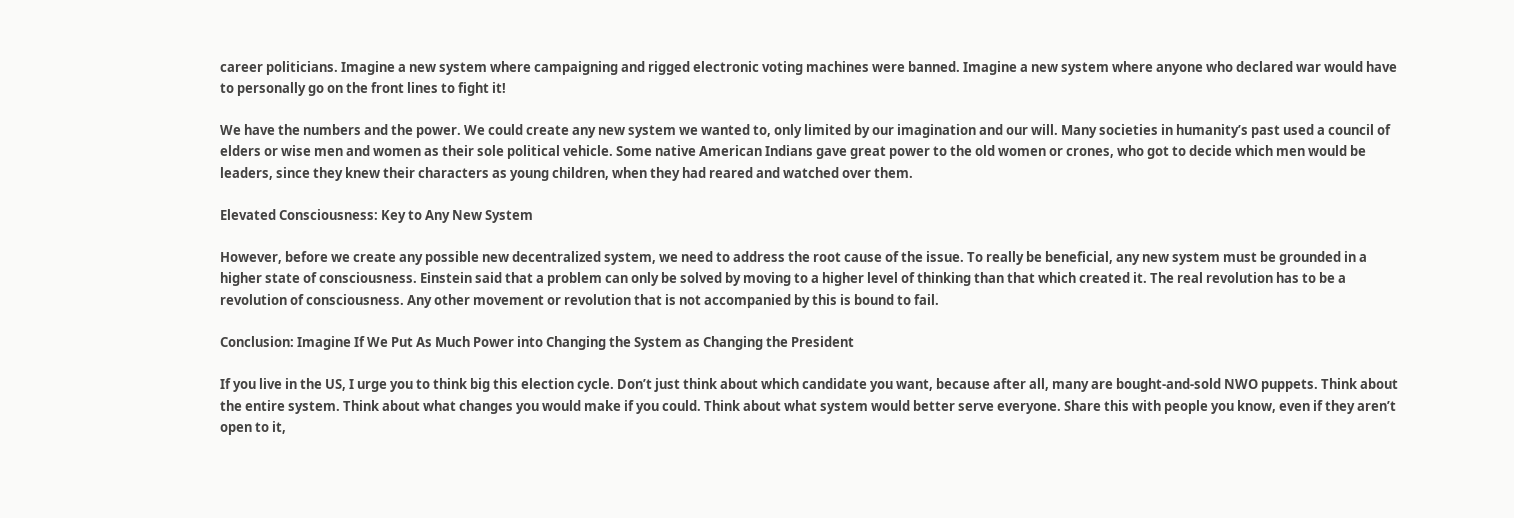career politicians. Imagine a new system where campaigning and rigged electronic voting machines were banned. Imagine a new system where anyone who declared war would have to personally go on the front lines to fight it!

We have the numbers and the power. We could create any new system we wanted to, only limited by our imagination and our will. Many societies in humanity’s past used a council of elders or wise men and women as their sole political vehicle. Some native American Indians gave great power to the old women or crones, who got to decide which men would be leaders, since they knew their characters as young children, when they had reared and watched over them.

Elevated Consciousness: Key to Any New System

However, before we create any possible new decentralized system, we need to address the root cause of the issue. To really be beneficial, any new system must be grounded in a higher state of consciousness. Einstein said that a problem can only be solved by moving to a higher level of thinking than that which created it. The real revolution has to be a revolution of consciousness. Any other movement or revolution that is not accompanied by this is bound to fail.

Conclusion: Imagine If We Put As Much Power into Changing the System as Changing the President

If you live in the US, I urge you to think big this election cycle. Don’t just think about which candidate you want, because after all, many are bought-and-sold NWO puppets. Think about the entire system. Think about what changes you would make if you could. Think about what system would better serve everyone. Share this with people you know, even if they aren’t open to it,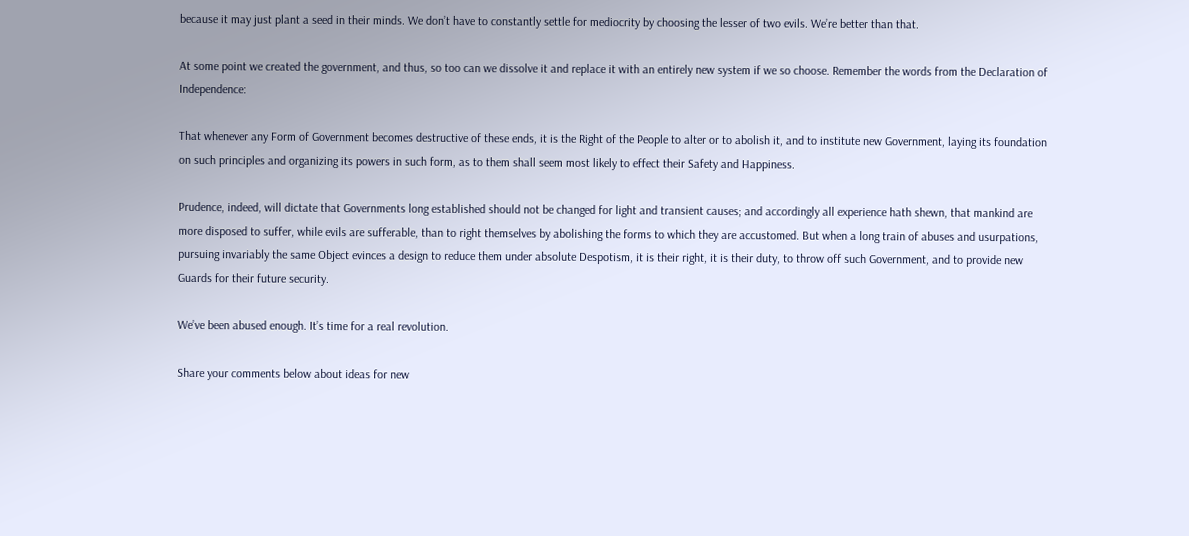because it may just plant a seed in their minds. We don’t have to constantly settle for mediocrity by choosing the lesser of two evils. We’re better than that.

At some point we created the government, and thus, so too can we dissolve it and replace it with an entirely new system if we so choose. Remember the words from the Declaration of Independence:

That whenever any Form of Government becomes destructive of these ends, it is the Right of the People to alter or to abolish it, and to institute new Government, laying its foundation on such principles and organizing its powers in such form, as to them shall seem most likely to effect their Safety and Happiness.

Prudence, indeed, will dictate that Governments long established should not be changed for light and transient causes; and accordingly all experience hath shewn, that mankind are more disposed to suffer, while evils are sufferable, than to right themselves by abolishing the forms to which they are accustomed. But when a long train of abuses and usurpations, pursuing invariably the same Object evinces a design to reduce them under absolute Despotism, it is their right, it is their duty, to throw off such Government, and to provide new Guards for their future security.

We’ve been abused enough. It’s time for a real revolution.

Share your comments below about ideas for new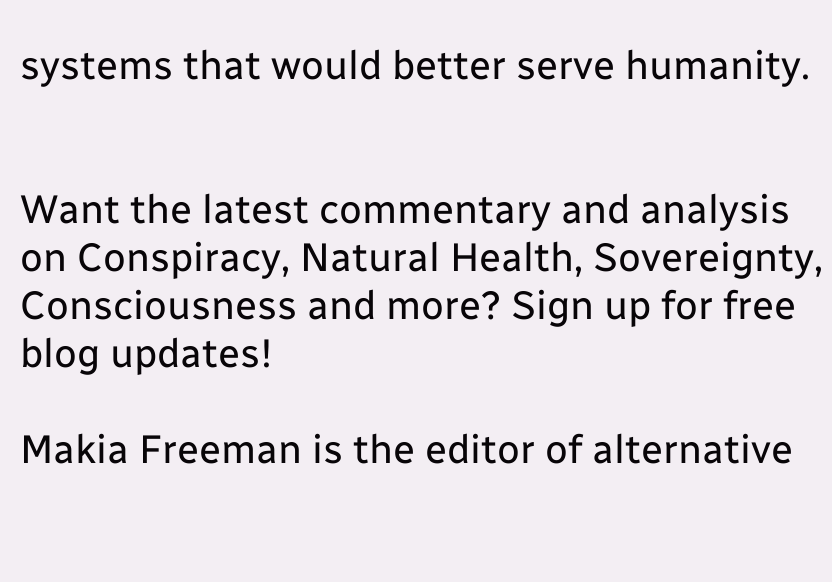systems that would better serve humanity.


Want the latest commentary and analysis on Conspiracy, Natural Health, Sovereignty, Consciousness and more? Sign up for free blog updates!

Makia Freeman is the editor of alternative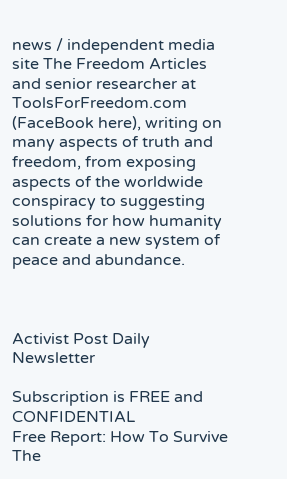news / independent media site The Freedom Articles and senior researcher at ToolsForFreedom.com (FaceBook here), writing on many aspects of truth and freedom, from exposing aspects of the worldwide conspiracy to suggesting solutions for how humanity can create a new system of peace and abundance.



Activist Post Daily Newsletter

Subscription is FREE and CONFIDENTIAL
Free Report: How To Survive The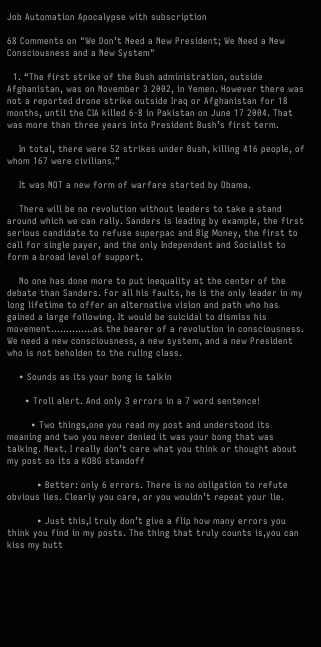Job Automation Apocalypse with subscription

68 Comments on "We Don’t Need a New President; We Need a New Consciousness and a New System"

  1. “The first strike of the Bush administration, outside Afghanistan, was on November 3 2002, in Yemen. However there was not a reported drone strike outside Iraq or Afghanistan for 18 months, until the CIA killed 6-8 in Pakistan on June 17 2004. That was more than three years into President Bush’s first term.

    In total, there were 52 strikes under Bush, killing 416 people, of whom 167 were civilians.”

    It was NOT a new form of warfare started by Obama.

    There will be no revolution without leaders to take a stand around which we can rally. Sanders is leading by example, the first serious candidate to refuse superpac and Big Money, the first to call for single payer, and the only Independent and Socialist to form a broad level of support.

    No one has done more to put inequality at the center of the debate than Sanders. For all his faults, he is the only leader in my long lifetime to offer an alternative vision and path who has gained a large following. It would be suicidal to dismiss his movement…………..as the bearer of a revolution in consciousness. We need a new consciousness, a new system, and a new President who is not beholden to the ruling class.

    • Sounds as its your bong is talkin

      • Troll alert. And only 3 errors in a 7 word sentence!

        • Two things,one you read my post and understood its meaning and two you never denied it was your bong that was talking. Next. I really don’t care what you think or thought about my post so its a KOBG standoff

          • Better: only 6 errors. There is no obligation to refute obvious lies. Clearly you care, or you wouldn’t repeat your lie.

          • Just this,I truly don’t give a flip how many errors you think you find in my posts. The thing that truly counts is,you can kiss my butt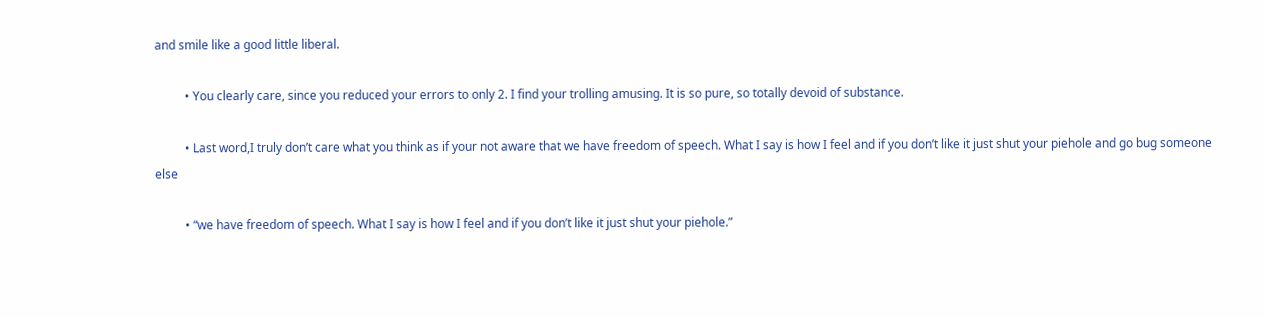and smile like a good little liberal.

          • You clearly care, since you reduced your errors to only 2. I find your trolling amusing. It is so pure, so totally devoid of substance.

          • Last word,I truly don’t care what you think as if your not aware that we have freedom of speech. What I say is how I feel and if you don’t like it just shut your piehole and go bug someone else

          • “we have freedom of speech. What I say is how I feel and if you don’t like it just shut your piehole.”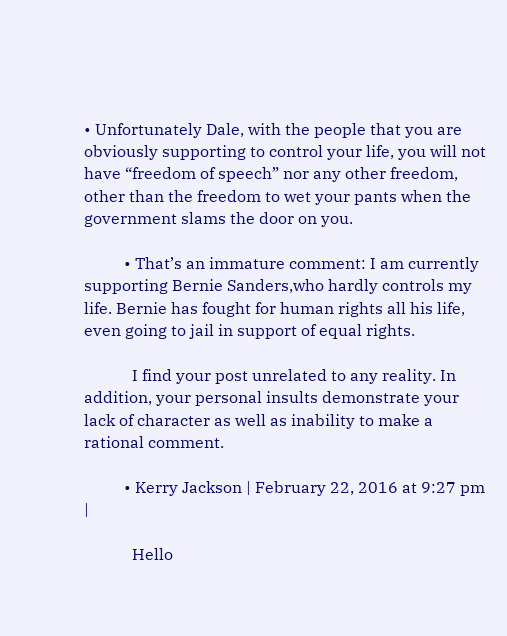• Unfortunately Dale, with the people that you are obviously supporting to control your life, you will not have “freedom of speech” nor any other freedom, other than the freedom to wet your pants when the government slams the door on you.

          • That’s an immature comment: I am currently supporting Bernie Sanders,who hardly controls my life. Bernie has fought for human rights all his life, even going to jail in support of equal rights.

            I find your post unrelated to any reality. In addition, your personal insults demonstrate your lack of character as well as inability to make a rational comment.

          • Kerry Jackson | February 22, 2016 at 9:27 pm |

            Hello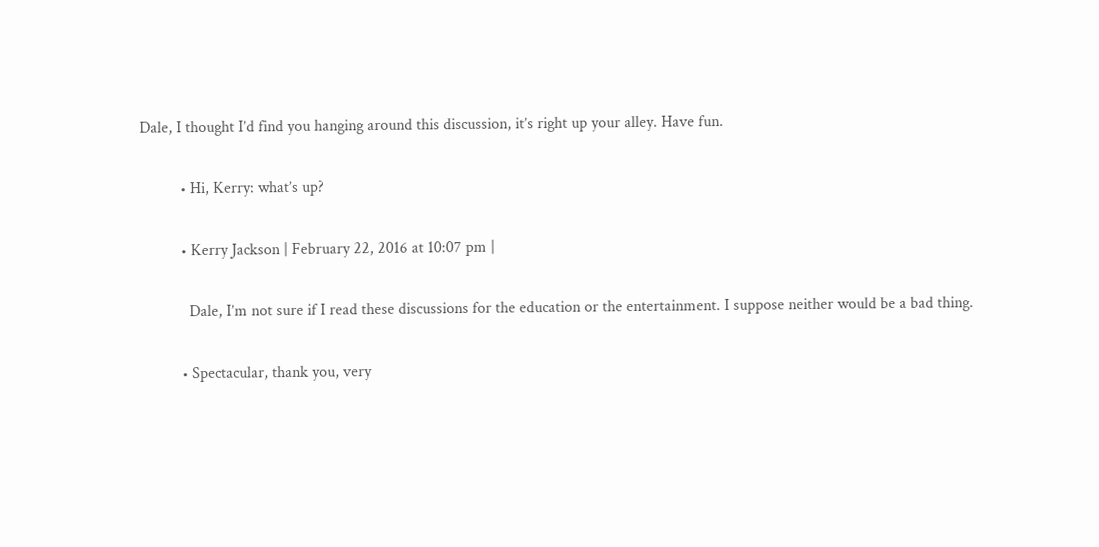Dale, I thought I’d find you hanging around this discussion, it’s right up your alley. Have fun.

          • Hi, Kerry: what’s up?

          • Kerry Jackson | February 22, 2016 at 10:07 pm |

            Dale, I’m not sure if I read these discussions for the education or the entertainment. I suppose neither would be a bad thing.

          • Spectacular, thank you, very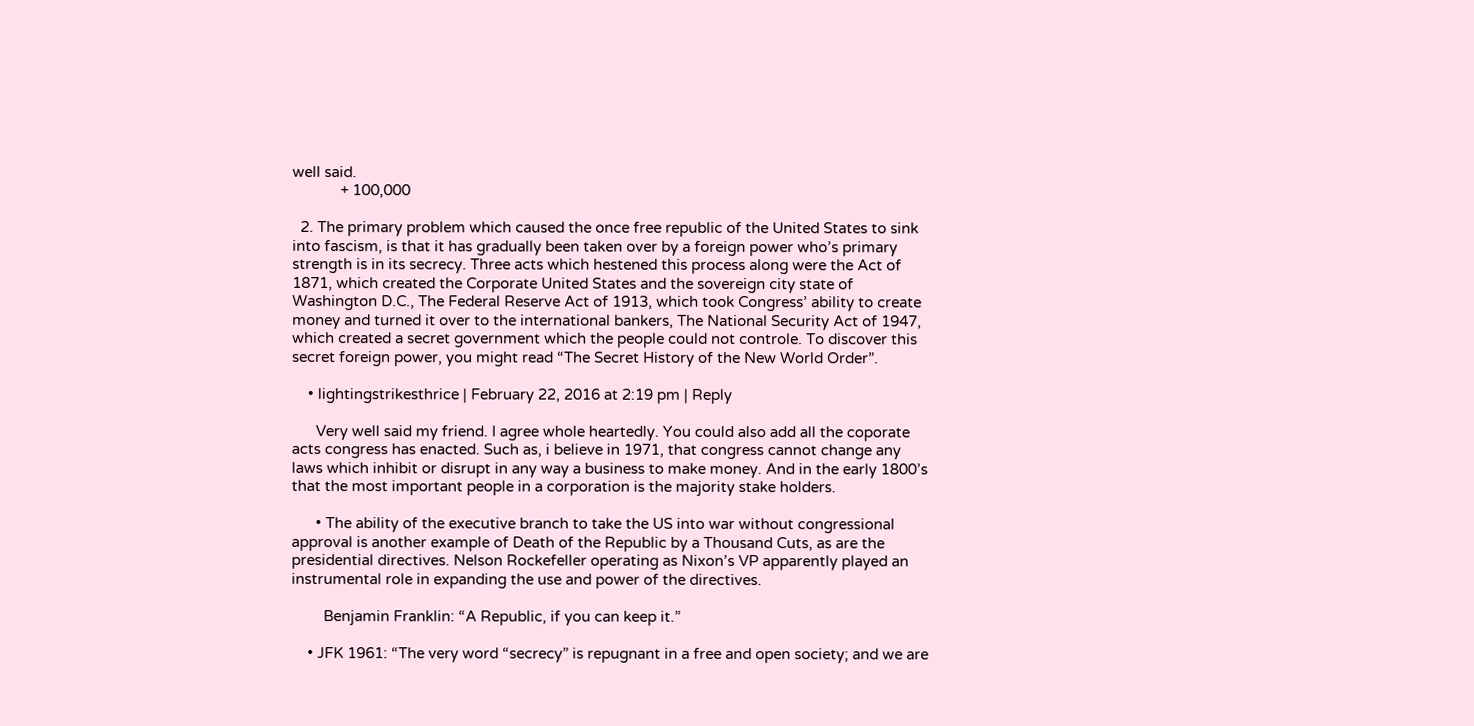well said.
            + 100,000

  2. The primary problem which caused the once free republic of the United States to sink into fascism, is that it has gradually been taken over by a foreign power who’s primary strength is in its secrecy. Three acts which hestened this process along were the Act of 1871, which created the Corporate United States and the sovereign city state of Washington D.C., The Federal Reserve Act of 1913, which took Congress’ ability to create money and turned it over to the international bankers, The National Security Act of 1947, which created a secret government which the people could not controle. To discover this secret foreign power, you might read “The Secret History of the New World Order”.

    • lightingstrikesthrice | February 22, 2016 at 2:19 pm | Reply

      Very well said my friend. I agree whole heartedly. You could also add all the coporate acts congress has enacted. Such as, i believe in 1971, that congress cannot change any laws which inhibit or disrupt in any way a business to make money. And in the early 1800’s that the most important people in a corporation is the majority stake holders.

      • The ability of the executive branch to take the US into war without congressional approval is another example of Death of the Republic by a Thousand Cuts, as are the presidential directives. Nelson Rockefeller operating as Nixon’s VP apparently played an instrumental role in expanding the use and power of the directives.

        Benjamin Franklin: “A Republic, if you can keep it.”

    • JFK 1961: “The very word “secrecy” is repugnant in a free and open society; and we are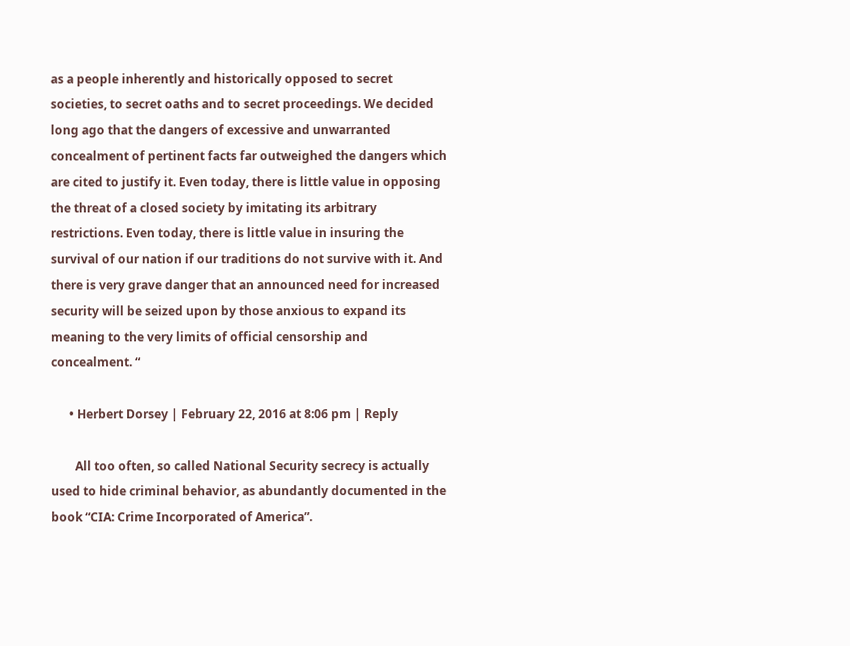as a people inherently and historically opposed to secret societies, to secret oaths and to secret proceedings. We decided long ago that the dangers of excessive and unwarranted concealment of pertinent facts far outweighed the dangers which are cited to justify it. Even today, there is little value in opposing the threat of a closed society by imitating its arbitrary restrictions. Even today, there is little value in insuring the survival of our nation if our traditions do not survive with it. And there is very grave danger that an announced need for increased security will be seized upon by those anxious to expand its meaning to the very limits of official censorship and concealment. “

      • Herbert Dorsey | February 22, 2016 at 8:06 pm | Reply

        All too often, so called National Security secrecy is actually used to hide criminal behavior, as abundantly documented in the book “CIA: Crime Incorporated of America”.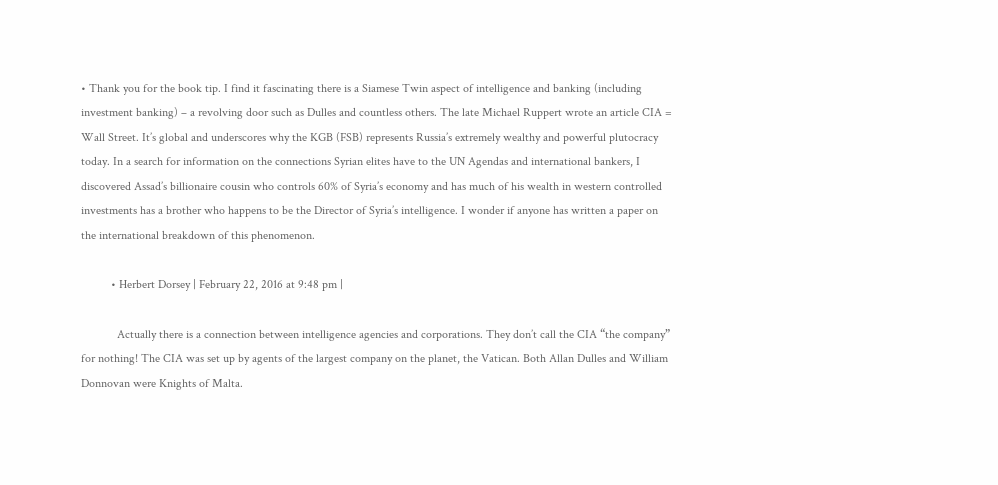• Thank you for the book tip. I find it fascinating there is a Siamese Twin aspect of intelligence and banking (including investment banking) – a revolving door such as Dulles and countless others. The late Michael Ruppert wrote an article CIA = Wall Street. It’s global and underscores why the KGB (FSB) represents Russia’s extremely wealthy and powerful plutocracy today. In a search for information on the connections Syrian elites have to the UN Agendas and international bankers, I discovered Assad’s billionaire cousin who controls 60% of Syria’s economy and has much of his wealth in western controlled investments has a brother who happens to be the Director of Syria’s intelligence. I wonder if anyone has written a paper on the international breakdown of this phenomenon.

          • Herbert Dorsey | February 22, 2016 at 9:48 pm |

            Actually there is a connection between intelligence agencies and corporations. They don’t call the CIA “the company” for nothing! The CIA was set up by agents of the largest company on the planet, the Vatican. Both Allan Dulles and William Donnovan were Knights of Malta.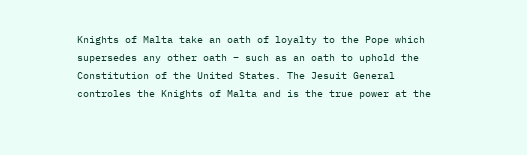Knights of Malta take an oath of loyalty to the Pope which supersedes any other oath – such as an oath to uphold the Constitution of the United States. The Jesuit General controles the Knights of Malta and is the true power at the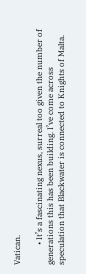Vatican.

          • It’s a fascinating nexus, surreal too given the number of generations this has been building. I’ve come across speculation that Blackwater is connected to Knights of Malta.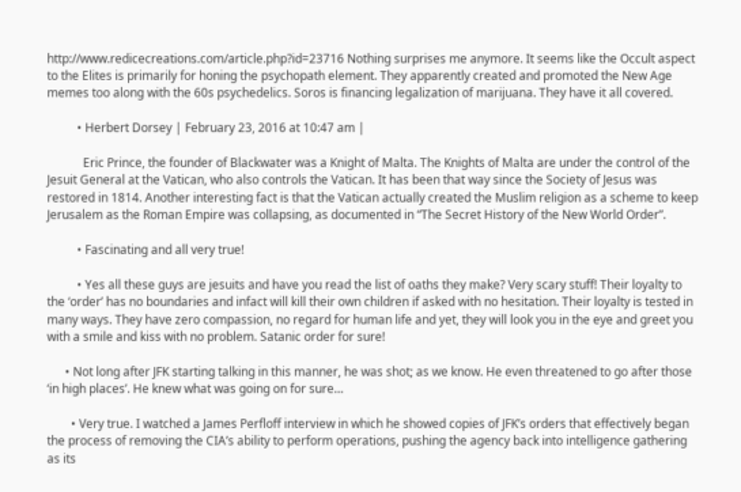http://www.redicecreations.com/article.php?id=23716 Nothing surprises me anymore. It seems like the Occult aspect to the Elites is primarily for honing the psychopath element. They apparently created and promoted the New Age memes too along with the 60s psychedelics. Soros is financing legalization of marijuana. They have it all covered.

          • Herbert Dorsey | February 23, 2016 at 10:47 am |

            Eric Prince, the founder of Blackwater was a Knight of Malta. The Knights of Malta are under the control of the Jesuit General at the Vatican, who also controls the Vatican. It has been that way since the Society of Jesus was restored in 1814. Another interesting fact is that the Vatican actually created the Muslim religion as a scheme to keep Jerusalem as the Roman Empire was collapsing, as documented in “The Secret History of the New World Order”.

          • Fascinating and all very true!

          • Yes all these guys are jesuits and have you read the list of oaths they make? Very scary stuff! Their loyalty to the ‘order’ has no boundaries and infact will kill their own children if asked with no hesitation. Their loyalty is tested in many ways. They have zero compassion, no regard for human life and yet, they will look you in the eye and greet you with a smile and kiss with no problem. Satanic order for sure!

      • Not long after JFK starting talking in this manner, he was shot; as we know. He even threatened to go after those ‘in high places’. He knew what was going on for sure…

        • Very true. I watched a James Perfloff interview in which he showed copies of JFK’s orders that effectively began the process of removing the CIA’s ability to perform operations, pushing the agency back into intelligence gathering as its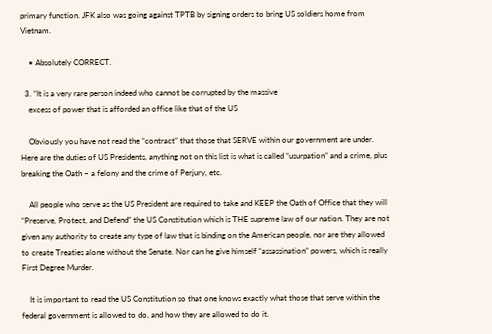primary function. JFK also was going against TPTB by signing orders to bring US soldiers home from Vietnam.

    • Absolutely CORRECT.

  3. “It is a very rare person indeed who cannot be corrupted by the massive
    excess of power that is afforded an office like that of the US

    Obviously you have not read the “contract” that those that SERVE within our government are under. Here are the duties of US Presidents, anything not on this list is what is called “usurpation” and a crime, plus breaking the Oath – a felony and the crime of Perjury, etc.

    All people who serve as the US President are required to take and KEEP the Oath of Office that they will “Preserve, Protect, and Defend” the US Constitution which is THE supreme law of our nation. They are not given any authority to create any type of law that is binding on the American people, nor are they allowed to create Treaties alone without the Senate. Nor can he give himself “assassination” powers, which is really First Degree Murder.

    It is important to read the US Constitution so that one knows exactly what those that serve within the federal government is allowed to do, and how they are allowed to do it.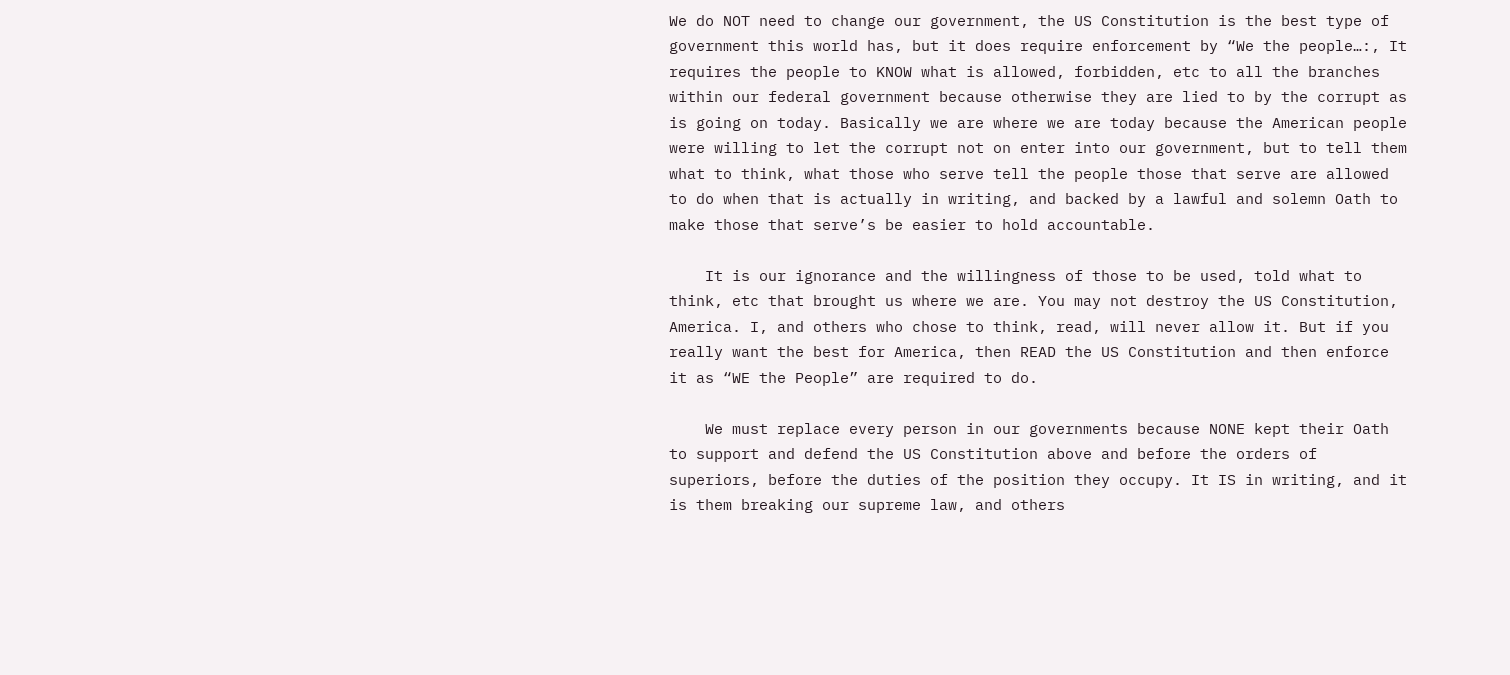We do NOT need to change our government, the US Constitution is the best type of government this world has, but it does require enforcement by “We the people…:, It requires the people to KNOW what is allowed, forbidden, etc to all the branches within our federal government because otherwise they are lied to by the corrupt as is going on today. Basically we are where we are today because the American people were willing to let the corrupt not on enter into our government, but to tell them what to think, what those who serve tell the people those that serve are allowed to do when that is actually in writing, and backed by a lawful and solemn Oath to make those that serve’s be easier to hold accountable.

    It is our ignorance and the willingness of those to be used, told what to think, etc that brought us where we are. You may not destroy the US Constitution, America. I, and others who chose to think, read, will never allow it. But if you really want the best for America, then READ the US Constitution and then enforce it as “WE the People” are required to do.

    We must replace every person in our governments because NONE kept their Oath to support and defend the US Constitution above and before the orders of superiors, before the duties of the position they occupy. It IS in writing, and it is them breaking our supreme law, and others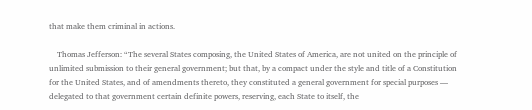that make them criminal in actions.

    Thomas Jefferson: “The several States composing, the United States of America, are not united on the principle of unlimited submission to their general government; but that, by a compact under the style and title of a Constitution for the United States, and of amendments thereto, they constituted a general government for special purposes — delegated to that government certain definite powers, reserving, each State to itself, the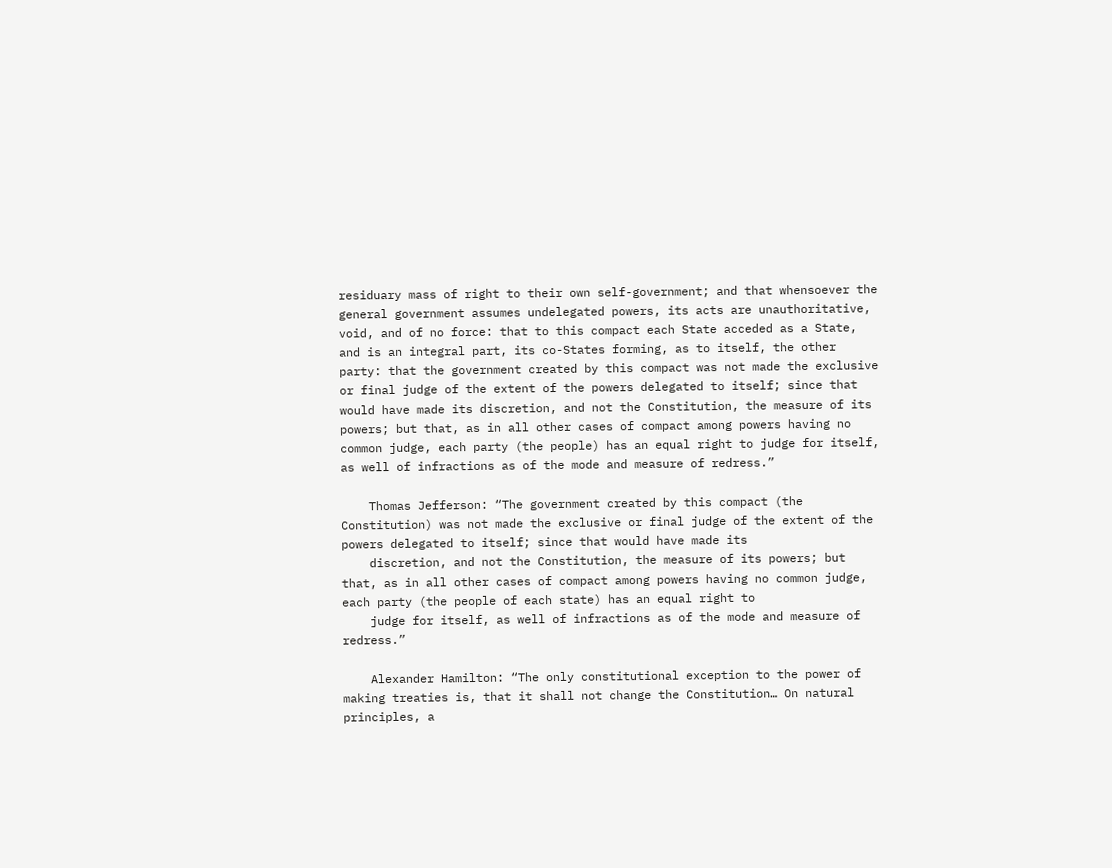residuary mass of right to their own self-government; and that whensoever the general government assumes undelegated powers, its acts are unauthoritative, void, and of no force: that to this compact each State acceded as a State, and is an integral part, its co-States forming, as to itself, the other party: that the government created by this compact was not made the exclusive or final judge of the extent of the powers delegated to itself; since that would have made its discretion, and not the Constitution, the measure of its powers; but that, as in all other cases of compact among powers having no common judge, each party (the people) has an equal right to judge for itself, as well of infractions as of the mode and measure of redress.”

    Thomas Jefferson: “The government created by this compact (the Constitution) was not made the exclusive or final judge of the extent of the powers delegated to itself; since that would have made its
    discretion, and not the Constitution, the measure of its powers; but that, as in all other cases of compact among powers having no common judge, each party (the people of each state) has an equal right to
    judge for itself, as well of infractions as of the mode and measure of redress.”

    Alexander Hamilton: “The only constitutional exception to the power of making treaties is, that it shall not change the Constitution… On natural principles, a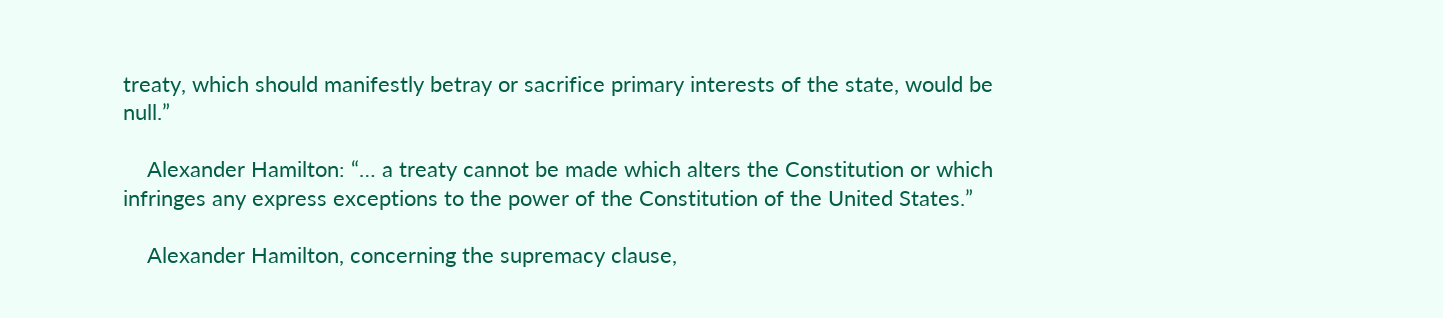treaty, which should manifestly betray or sacrifice primary interests of the state, would be null.”

    Alexander Hamilton: “… a treaty cannot be made which alters the Constitution or which infringes any express exceptions to the power of the Constitution of the United States.”

    Alexander Hamilton, concerning the supremacy clause,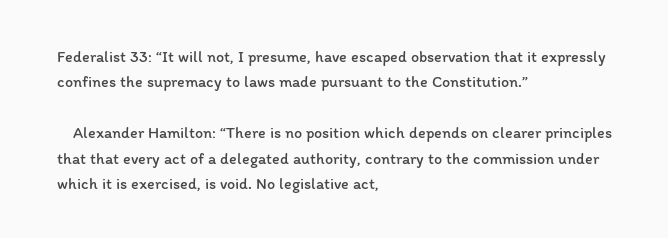Federalist 33: “It will not, I presume, have escaped observation that it expressly confines the supremacy to laws made pursuant to the Constitution.”

    Alexander Hamilton: “There is no position which depends on clearer principles that that every act of a delegated authority, contrary to the commission under which it is exercised, is void. No legislative act,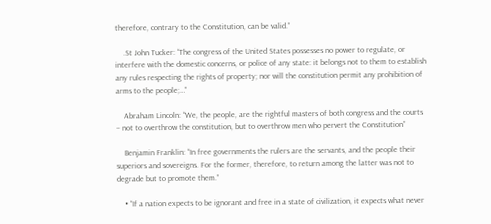therefore, contrary to the Constitution, can be valid.”

    .St John Tucker: “The congress of the United States possesses no power to regulate, or interfere with the domestic concerns, or police of any state: it belongs not to them to establish any rules respecting the rights of property; nor will the constitution permit any prohibition of arms to the people;…”

    Abraham Lincoln: “We, the people, are the rightful masters of both congress and the courts – not to overthrow the constitution, but to overthrow men who pervert the Constitution”

    Benjamin Franklin: “In free governments the rulers are the servants, and the people their superiors and sovereigns. For the former, therefore, to return among the latter was not to degrade but to promote them.”

    • “If a nation expects to be ignorant and free in a state of civilization, it expects what never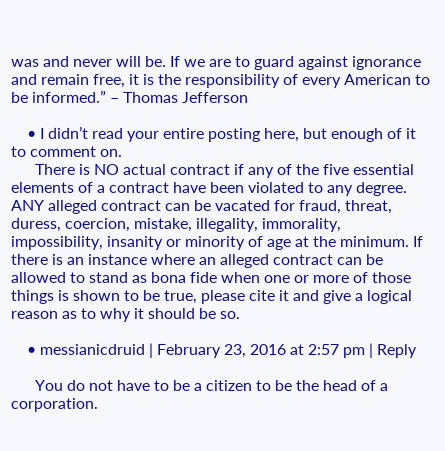was and never will be. If we are to guard against ignorance and remain free, it is the responsibility of every American to be informed.” – Thomas Jefferson

    • I didn’t read your entire posting here, but enough of it to comment on.
      There is NO actual contract if any of the five essential elements of a contract have been violated to any degree. ANY alleged contract can be vacated for fraud, threat, duress, coercion, mistake, illegality, immorality, impossibility, insanity or minority of age at the minimum. If there is an instance where an alleged contract can be allowed to stand as bona fide when one or more of those things is shown to be true, please cite it and give a logical reason as to why it should be so.

    • messianicdruid | February 23, 2016 at 2:57 pm | Reply

      You do not have to be a citizen to be the head of a corporation.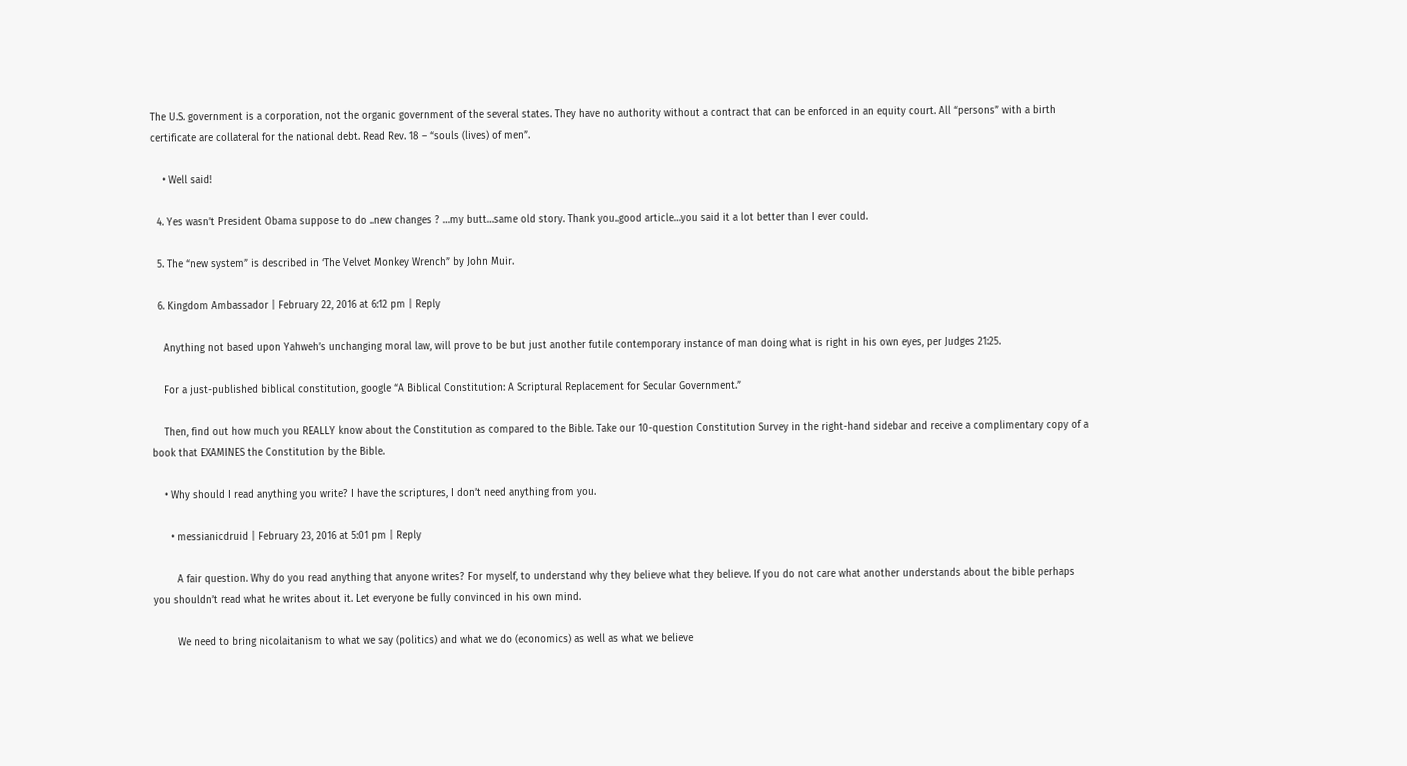The U.S. government is a corporation, not the organic government of the several states. They have no authority without a contract that can be enforced in an equity court. All “persons” with a birth certificate are collateral for the national debt. Read Rev. 18 – “souls (lives) of men”.

    • Well said!

  4. Yes wasn’t President Obama suppose to do ..new changes ? …my butt…same old story. Thank you..good article…you said it a lot better than I ever could.

  5. The “new system” is described in ‘The Velvet Monkey Wrench” by John Muir.

  6. Kingdom Ambassador | February 22, 2016 at 6:12 pm | Reply

    Anything not based upon Yahweh’s unchanging moral law, will prove to be but just another futile contemporary instance of man doing what is right in his own eyes, per Judges 21:25.

    For a just-published biblical constitution, google “A Biblical Constitution: A Scriptural Replacement for Secular Government.”

    Then, find out how much you REALLY know about the Constitution as compared to the Bible. Take our 10-question Constitution Survey in the right-hand sidebar and receive a complimentary copy of a book that EXAMINES the Constitution by the Bible.

    • Why should I read anything you write? I have the scriptures, I don’t need anything from you.

      • messianicdruid | February 23, 2016 at 5:01 pm | Reply

        A fair question. Why do you read anything that anyone writes? For myself, to understand why they believe what they believe. If you do not care what another understands about the bible perhaps you shouldn’t read what he writes about it. Let everyone be fully convinced in his own mind.

        We need to bring nicolaitanism to what we say (politics) and what we do (economics) as well as what we believe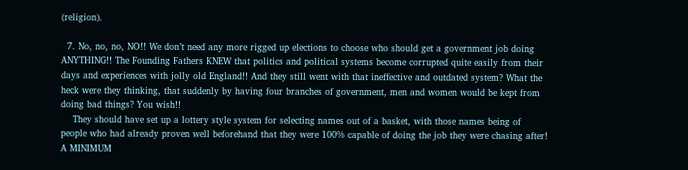(religion).

  7. No, no, no, NO!! We don’t need any more rigged up elections to choose who should get a government job doing ANYTHING!! The Founding Fathers KNEW that politics and political systems become corrupted quite easily from their days and experiences with jolly old England!! And they still went with that ineffective and outdated system? What the heck were they thinking, that suddenly by having four branches of government, men and women would be kept from doing bad things? You wish!!
    They should have set up a lottery style system for selecting names out of a basket, with those names being of people who had already proven well beforehand that they were 100% capable of doing the job they were chasing after! A MINIMUM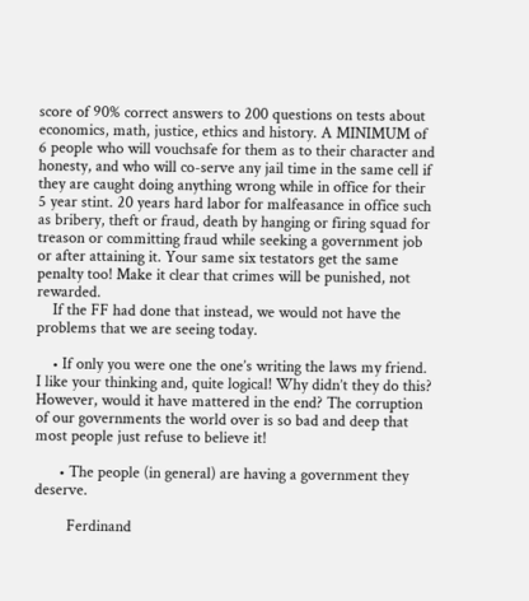score of 90% correct answers to 200 questions on tests about economics, math, justice, ethics and history. A MINIMUM of 6 people who will vouchsafe for them as to their character and honesty, and who will co-serve any jail time in the same cell if they are caught doing anything wrong while in office for their 5 year stint. 20 years hard labor for malfeasance in office such as bribery, theft or fraud, death by hanging or firing squad for treason or committing fraud while seeking a government job or after attaining it. Your same six testators get the same penalty too! Make it clear that crimes will be punished, not rewarded.
    If the FF had done that instead, we would not have the problems that we are seeing today.

    • If only you were one the one’s writing the laws my friend. I like your thinking and, quite logical! Why didn’t they do this? However, would it have mattered in the end? The corruption of our governments the world over is so bad and deep that most people just refuse to believe it!

      • The people (in general) are having a government they deserve.

        Ferdinand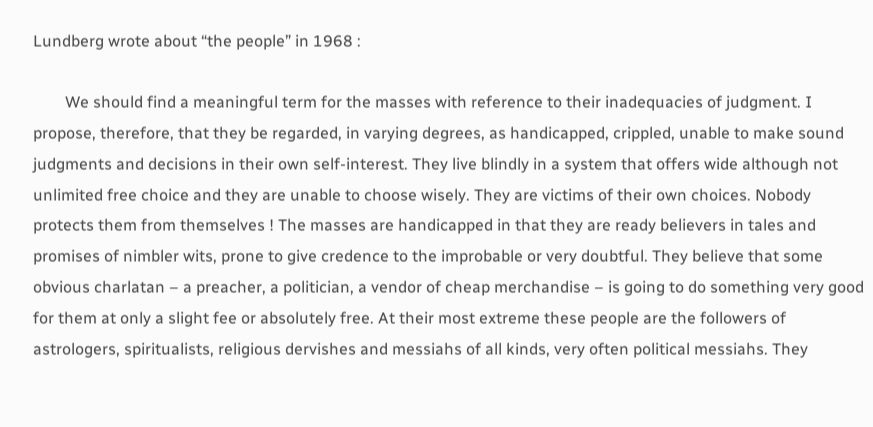Lundberg wrote about “the people” in 1968 :

        We should find a meaningful term for the masses with reference to their inadequacies of judgment. I propose, therefore, that they be regarded, in varying degrees, as handicapped, crippled, unable to make sound judgments and decisions in their own self-interest. They live blindly in a system that offers wide although not unlimited free choice and they are unable to choose wisely. They are victims of their own choices. Nobody protects them from themselves ! The masses are handicapped in that they are ready believers in tales and promises of nimbler wits, prone to give credence to the improbable or very doubtful. They believe that some obvious charlatan – a preacher, a politician, a vendor of cheap merchandise – is going to do something very good for them at only a slight fee or absolutely free. At their most extreme these people are the followers of astrologers, spiritualists, religious dervishes and messiahs of all kinds, very often political messiahs. They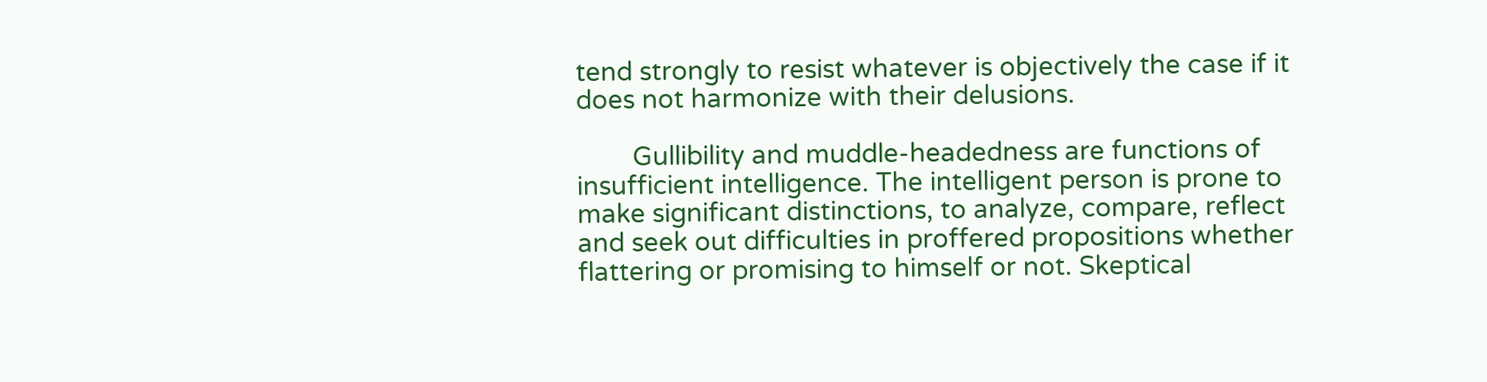tend strongly to resist whatever is objectively the case if it does not harmonize with their delusions.

        Gullibility and muddle-headedness are functions of insufficient intelligence. The intelligent person is prone to make significant distinctions, to analyze, compare, reflect and seek out difficulties in proffered propositions whether flattering or promising to himself or not. Skeptical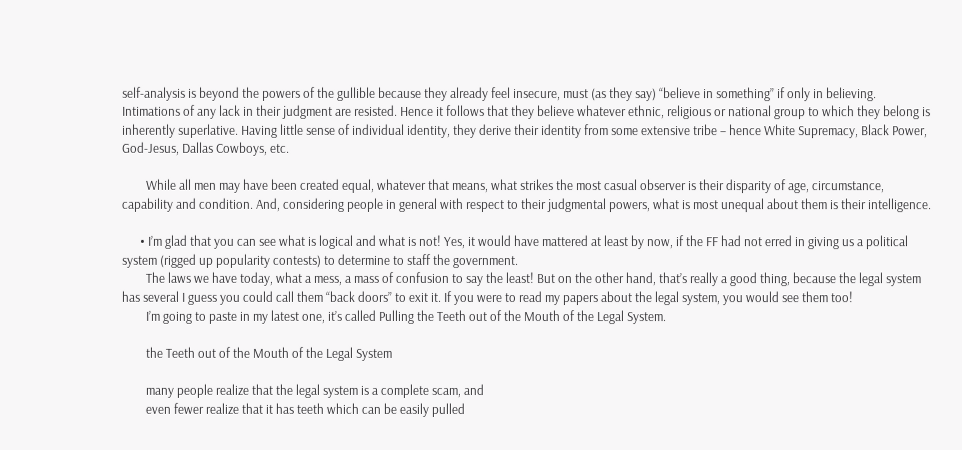self-analysis is beyond the powers of the gullible because they already feel insecure, must (as they say) “believe in something” if only in believing. Intimations of any lack in their judgment are resisted. Hence it follows that they believe whatever ethnic, religious or national group to which they belong is inherently superlative. Having little sense of individual identity, they derive their identity from some extensive tribe – hence White Supremacy, Black Power, God-Jesus, Dallas Cowboys, etc.

        While all men may have been created equal, whatever that means, what strikes the most casual observer is their disparity of age, circumstance, capability and condition. And, considering people in general with respect to their judgmental powers, what is most unequal about them is their intelligence.

      • I’m glad that you can see what is logical and what is not! Yes, it would have mattered at least by now, if the FF had not erred in giving us a political system (rigged up popularity contests) to determine to staff the government.
        The laws we have today, what a mess, a mass of confusion to say the least! But on the other hand, that’s really a good thing, because the legal system has several I guess you could call them “back doors” to exit it. If you were to read my papers about the legal system, you would see them too!
        I’m going to paste in my latest one, it’s called Pulling the Teeth out of the Mouth of the Legal System.

        the Teeth out of the Mouth of the Legal System

        many people realize that the legal system is a complete scam, and
        even fewer realize that it has teeth which can be easily pulled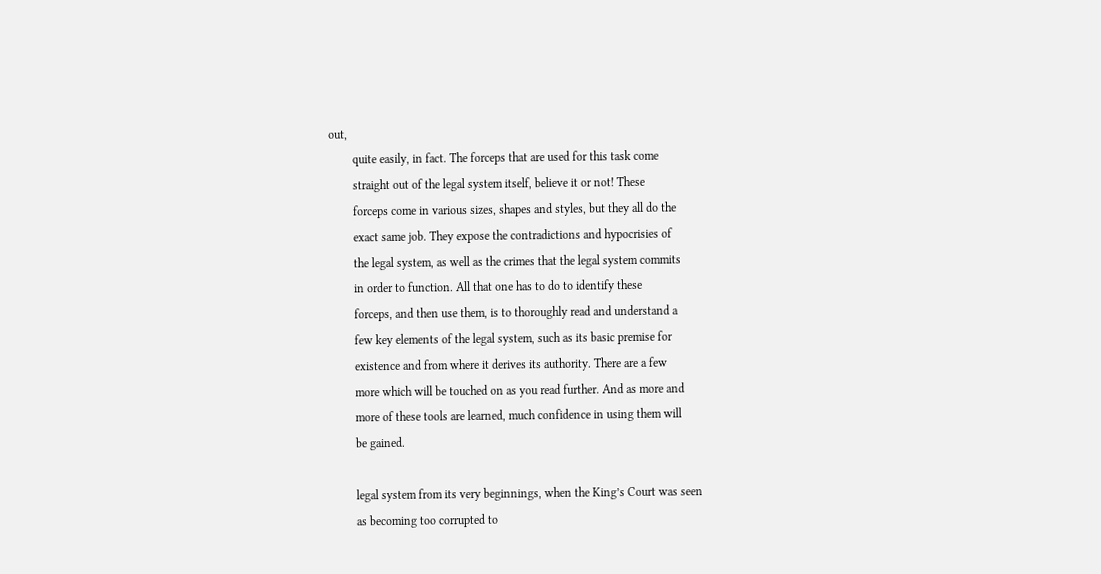out,
        quite easily, in fact. The forceps that are used for this task come
        straight out of the legal system itself, believe it or not! These
        forceps come in various sizes, shapes and styles, but they all do the
        exact same job. They expose the contradictions and hypocrisies of
        the legal system, as well as the crimes that the legal system commits
        in order to function. All that one has to do to identify these
        forceps, and then use them, is to thoroughly read and understand a
        few key elements of the legal system, such as its basic premise for
        existence and from where it derives its authority. There are a few
        more which will be touched on as you read further. And as more and
        more of these tools are learned, much confidence in using them will
        be gained.

        legal system from its very beginnings, when the King’s Court was seen
        as becoming too corrupted to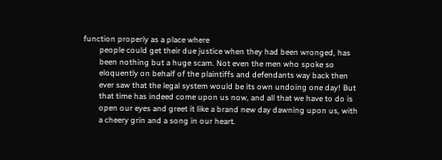function properly as a place where
        people could get their due justice when they had been wronged, has
        been nothing but a huge scam. Not even the men who spoke so
        eloquently on behalf of the plaintiffs and defendants way back then
        ever saw that the legal system would be its own undoing one day! But
        that time has indeed come upon us now, and all that we have to do is
        open our eyes and greet it like a brand new day dawning upon us, with
        a cheery grin and a song in our heart.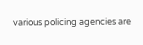various policing agencies are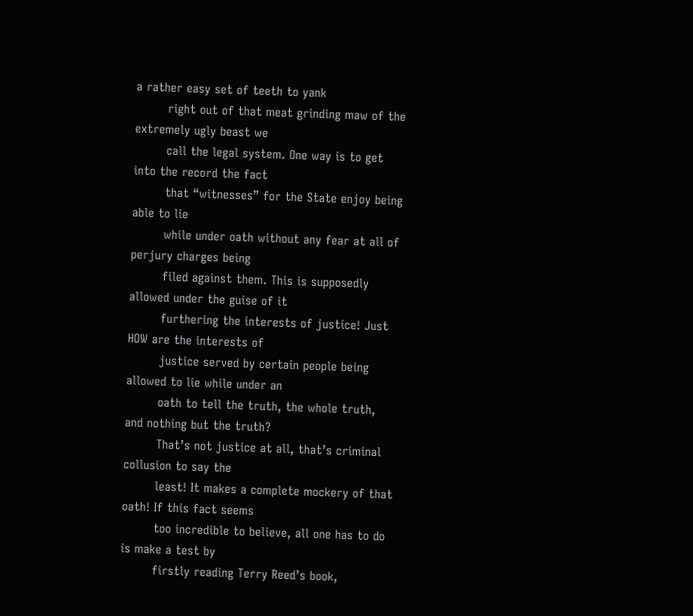a rather easy set of teeth to yank
        right out of that meat grinding maw of the extremely ugly beast we
        call the legal system. One way is to get into the record the fact
        that “witnesses” for the State enjoy being able to lie
        while under oath without any fear at all of perjury charges being
        filed against them. This is supposedly allowed under the guise of it
        furthering the interests of justice! Just HOW are the interests of
        justice served by certain people being allowed to lie while under an
        oath to tell the truth, the whole truth, and nothing but the truth?
        That’s not justice at all, that’s criminal collusion to say the
        least! It makes a complete mockery of that oath! If this fact seems
        too incredible to believe, all one has to do is make a test by
        firstly reading Terry Reed’s book,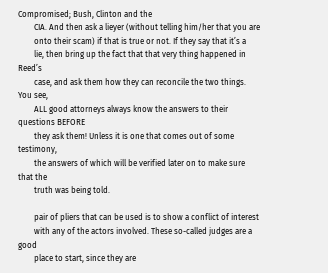Compromised; Bush, Clinton and the
        CIA. And then ask a lieyer (without telling him/her that you are
        onto their scam) if that is true or not. If they say that it’s a
        lie, then bring up the fact that that very thing happened in Reed’s
        case, and ask them how they can reconcile the two things. You see,
        ALL good attorneys always know the answers to their questions BEFORE
        they ask them! Unless it is one that comes out of some testimony,
        the answers of which will be verified later on to make sure that the
        truth was being told.

        pair of pliers that can be used is to show a conflict of interest
        with any of the actors involved. These so-called judges are a good
        place to start, since they are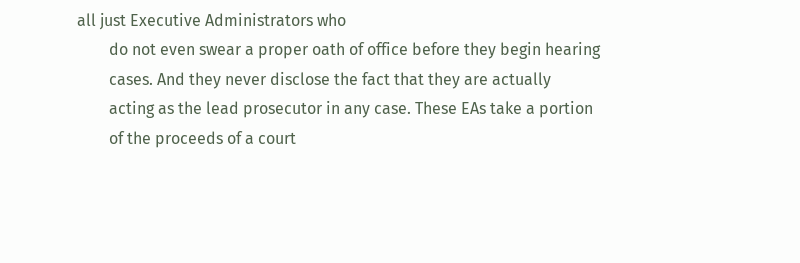all just Executive Administrators who
        do not even swear a proper oath of office before they begin hearing
        cases. And they never disclose the fact that they are actually
        acting as the lead prosecutor in any case. These EAs take a portion
        of the proceeds of a court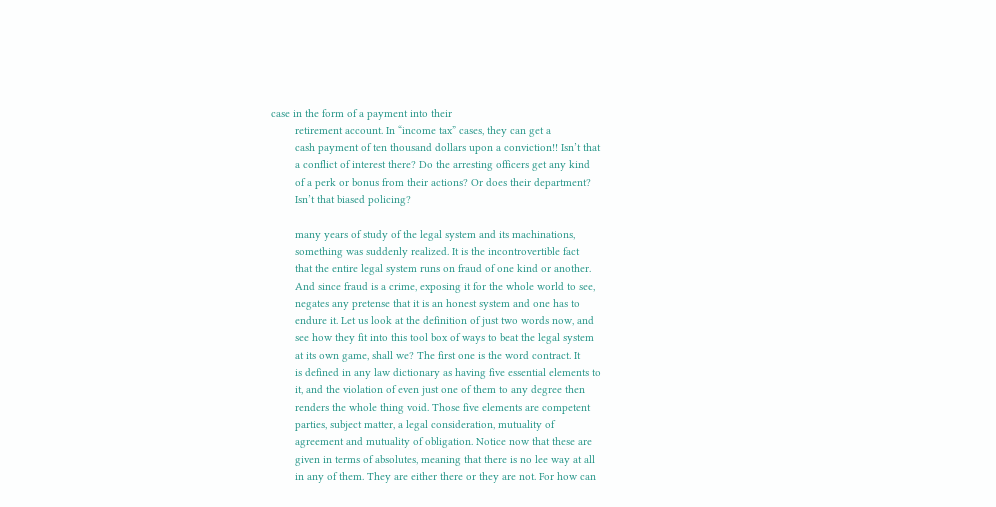case in the form of a payment into their
        retirement account. In “income tax” cases, they can get a
        cash payment of ten thousand dollars upon a conviction!! Isn’t that
        a conflict of interest there? Do the arresting officers get any kind
        of a perk or bonus from their actions? Or does their department?
        Isn’t that biased policing?

        many years of study of the legal system and its machinations,
        something was suddenly realized. It is the incontrovertible fact
        that the entire legal system runs on fraud of one kind or another.
        And since fraud is a crime, exposing it for the whole world to see,
        negates any pretense that it is an honest system and one has to
        endure it. Let us look at the definition of just two words now, and
        see how they fit into this tool box of ways to beat the legal system
        at its own game, shall we? The first one is the word contract. It
        is defined in any law dictionary as having five essential elements to
        it, and the violation of even just one of them to any degree then
        renders the whole thing void. Those five elements are competent
        parties, subject matter, a legal consideration, mutuality of
        agreement and mutuality of obligation. Notice now that these are
        given in terms of absolutes, meaning that there is no lee way at all
        in any of them. They are either there or they are not. For how can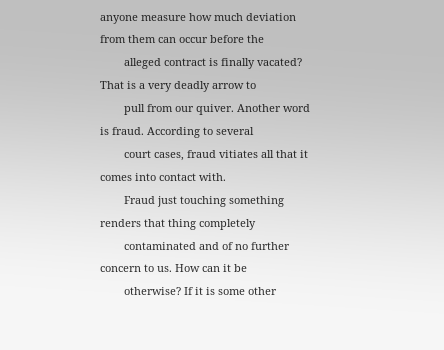anyone measure how much deviation from them can occur before the
        alleged contract is finally vacated? That is a very deadly arrow to
        pull from our quiver. Another word is fraud. According to several
        court cases, fraud vitiates all that it comes into contact with.
        Fraud just touching something renders that thing completely
        contaminated and of no further concern to us. How can it be
        otherwise? If it is some other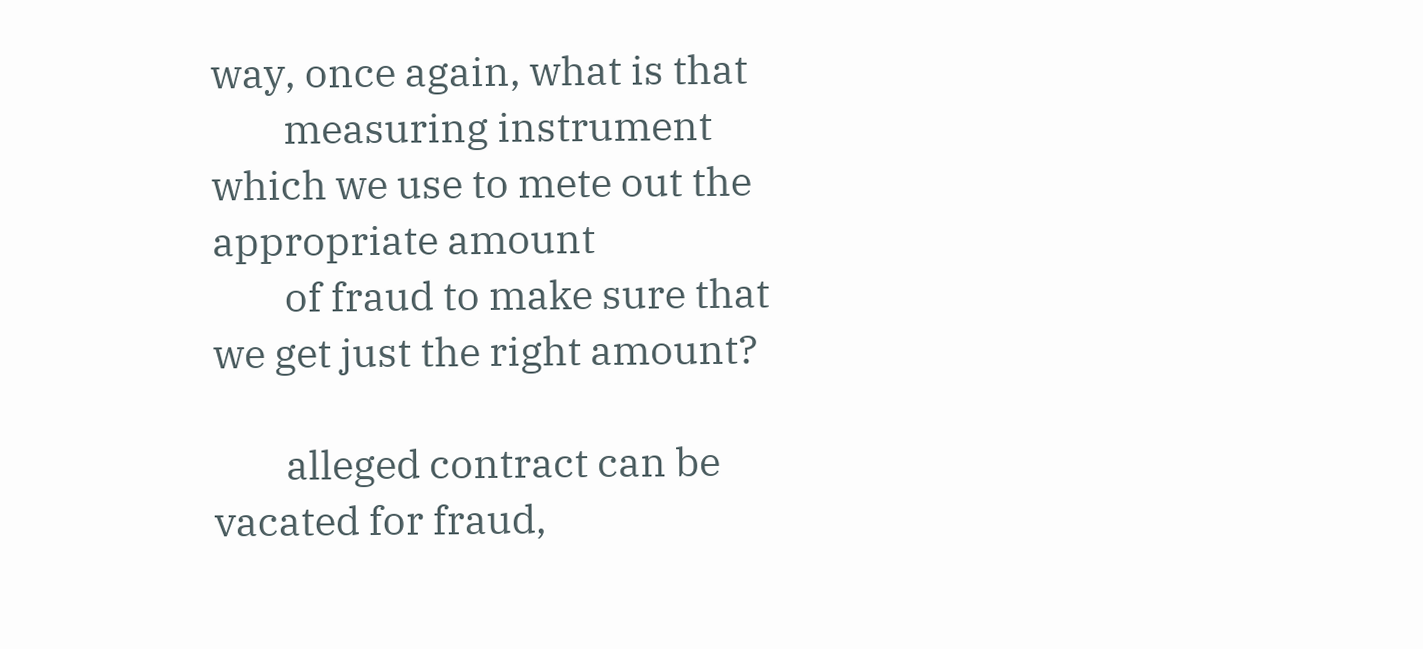way, once again, what is that
        measuring instrument which we use to mete out the appropriate amount
        of fraud to make sure that we get just the right amount?

        alleged contract can be vacated for fraud,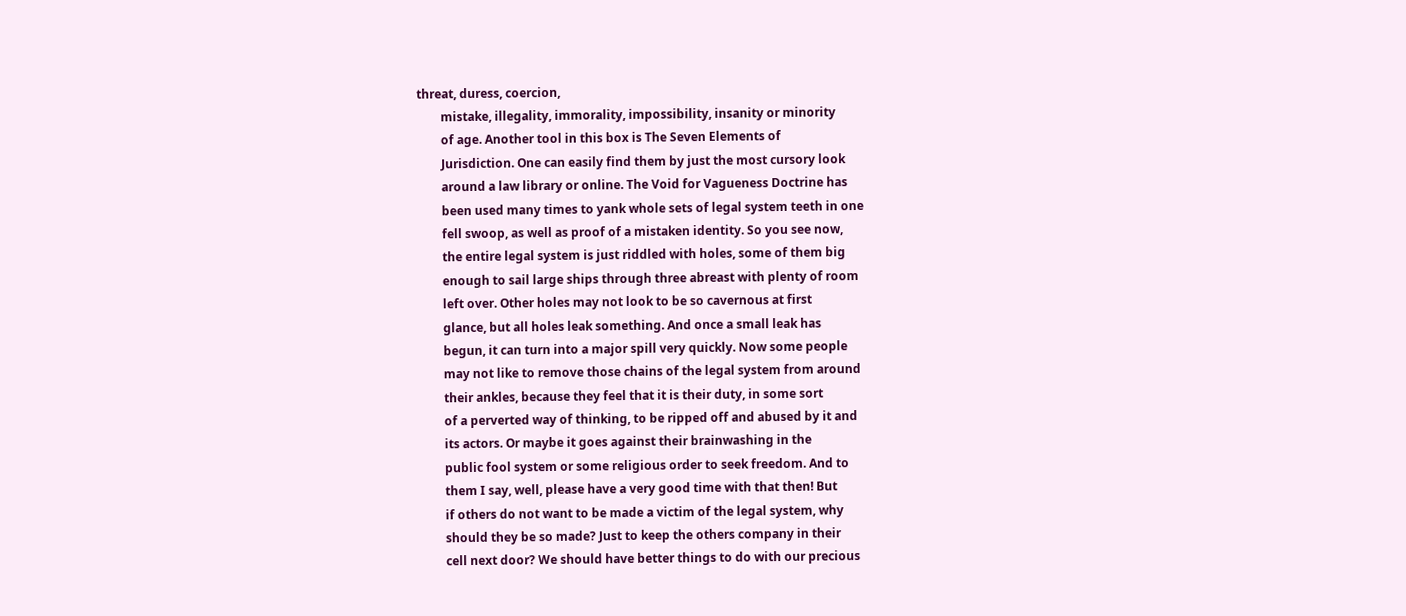threat, duress, coercion,
        mistake, illegality, immorality, impossibility, insanity or minority
        of age. Another tool in this box is The Seven Elements of
        Jurisdiction. One can easily find them by just the most cursory look
        around a law library or online. The Void for Vagueness Doctrine has
        been used many times to yank whole sets of legal system teeth in one
        fell swoop, as well as proof of a mistaken identity. So you see now,
        the entire legal system is just riddled with holes, some of them big
        enough to sail large ships through three abreast with plenty of room
        left over. Other holes may not look to be so cavernous at first
        glance, but all holes leak something. And once a small leak has
        begun, it can turn into a major spill very quickly. Now some people
        may not like to remove those chains of the legal system from around
        their ankles, because they feel that it is their duty, in some sort
        of a perverted way of thinking, to be ripped off and abused by it and
        its actors. Or maybe it goes against their brainwashing in the
        public fool system or some religious order to seek freedom. And to
        them I say, well, please have a very good time with that then! But
        if others do not want to be made a victim of the legal system, why
        should they be so made? Just to keep the others company in their
        cell next door? We should have better things to do with our precious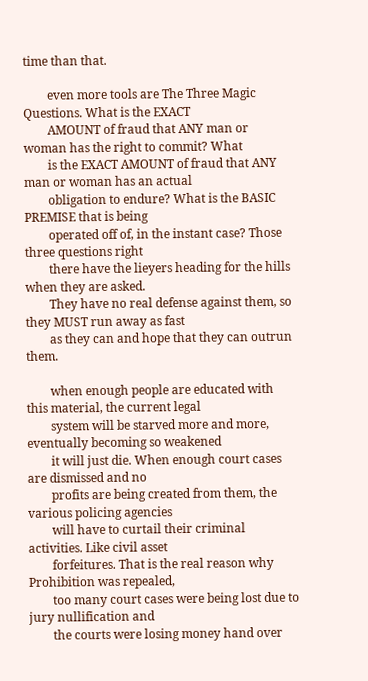time than that.

        even more tools are The Three Magic Questions. What is the EXACT
        AMOUNT of fraud that ANY man or woman has the right to commit? What
        is the EXACT AMOUNT of fraud that ANY man or woman has an actual
        obligation to endure? What is the BASIC PREMISE that is being
        operated off of, in the instant case? Those three questions right
        there have the lieyers heading for the hills when they are asked.
        They have no real defense against them, so they MUST run away as fast
        as they can and hope that they can outrun them.

        when enough people are educated with this material, the current legal
        system will be starved more and more, eventually becoming so weakened
        it will just die. When enough court cases are dismissed and no
        profits are being created from them, the various policing agencies
        will have to curtail their criminal activities. Like civil asset
        forfeitures. That is the real reason why Prohibition was repealed,
        too many court cases were being lost due to jury nullification and
        the courts were losing money hand over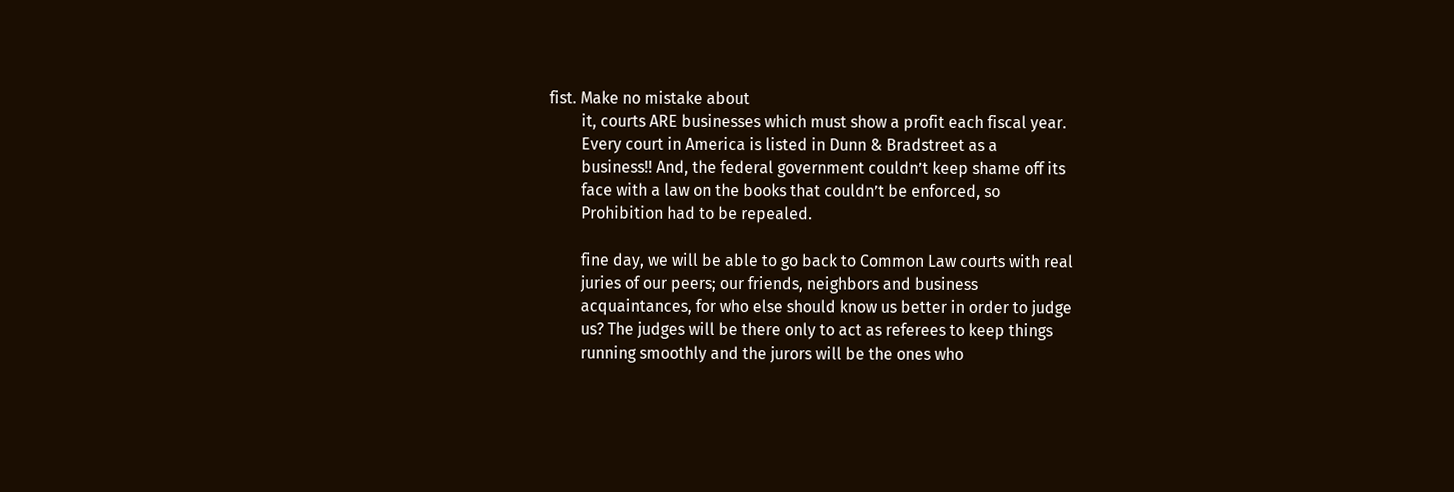fist. Make no mistake about
        it, courts ARE businesses which must show a profit each fiscal year.
        Every court in America is listed in Dunn & Bradstreet as a
        business!! And, the federal government couldn’t keep shame off its
        face with a law on the books that couldn’t be enforced, so
        Prohibition had to be repealed.

        fine day, we will be able to go back to Common Law courts with real
        juries of our peers; our friends, neighbors and business
        acquaintances, for who else should know us better in order to judge
        us? The judges will be there only to act as referees to keep things
        running smoothly and the jurors will be the ones who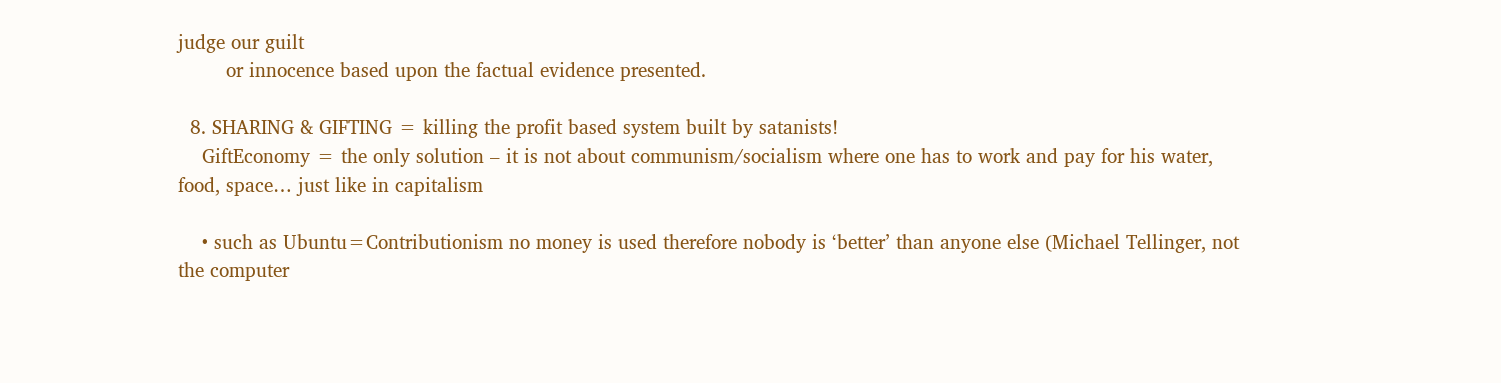judge our guilt
        or innocence based upon the factual evidence presented.

  8. SHARING & GIFTING = killing the profit based system built by satanists!
    GiftEconomy = the only solution – it is not about communism/socialism where one has to work and pay for his water, food, space… just like in capitalism

    • such as Ubuntu=Contributionism no money is used therefore nobody is ‘better’ than anyone else (Michael Tellinger, not the computer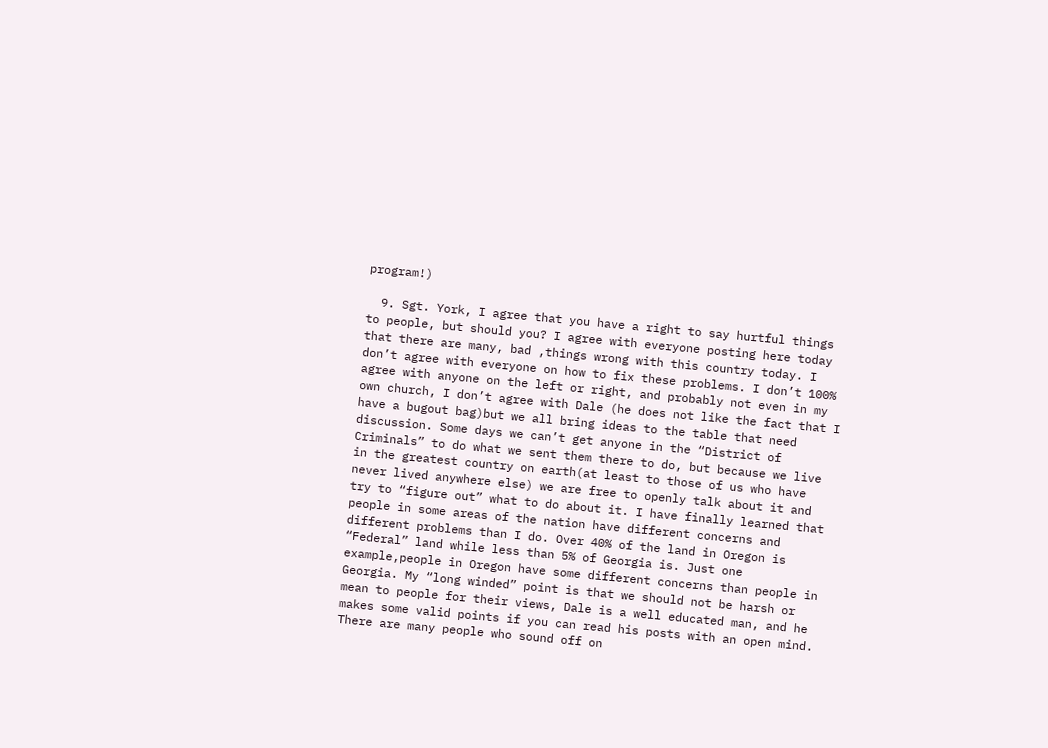program!)

  9. Sgt. York, I agree that you have a right to say hurtful things to people, but should you? I agree with everyone posting here today that there are many, bad ,things wrong with this country today. I don’t agree with everyone on how to fix these problems. I don’t 100% agree with anyone on the left or right, and probably not even in my own church, I don’t agree with Dale (he does not like the fact that I have a bugout bag)but we all bring ideas to the table that need discussion. Some days we can’t get anyone in the “District of Criminals” to do what we sent them there to do, but because we live in the greatest country on earth(at least to those of us who have never lived anywhere else) we are free to openly talk about it and try to “figure out” what to do about it. I have finally learned that people in some areas of the nation have different concerns and different problems than I do. Over 40% of the land in Oregon is “Federal” land while less than 5% of Georgia is. Just one example,people in Oregon have some different concerns than people in Georgia. My “long winded” point is that we should not be harsh or mean to people for their views, Dale is a well educated man, and he makes some valid points if you can read his posts with an open mind. There are many people who sound off on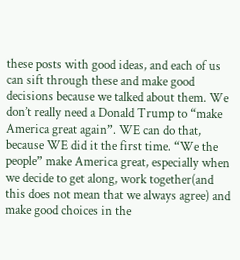these posts with good ideas, and each of us can sift through these and make good decisions because we talked about them. We don’t really need a Donald Trump to “make America great again”. WE can do that, because WE did it the first time. “We the people” make America great, especially when we decide to get along, work together(and this does not mean that we always agree) and make good choices in the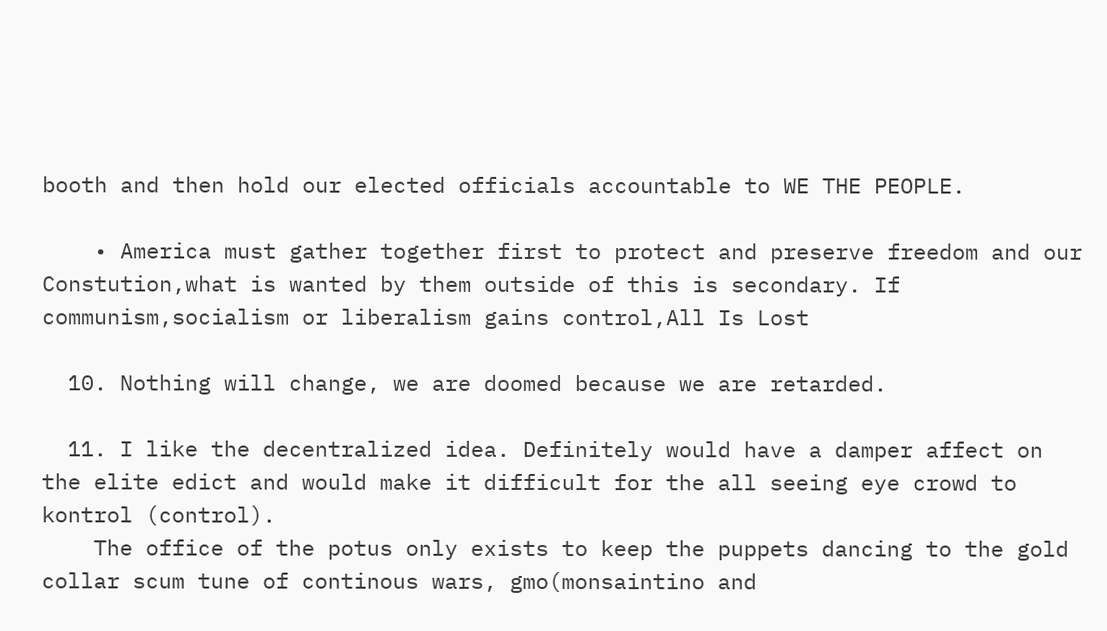booth and then hold our elected officials accountable to WE THE PEOPLE.

    • America must gather together first to protect and preserve freedom and our Constution,what is wanted by them outside of this is secondary. If communism,socialism or liberalism gains control,All Is Lost

  10. Nothing will change, we are doomed because we are retarded.

  11. I like the decentralized idea. Definitely would have a damper affect on the elite edict and would make it difficult for the all seeing eye crowd to kontrol (control).
    The office of the potus only exists to keep the puppets dancing to the gold collar scum tune of continous wars, gmo(monsaintino and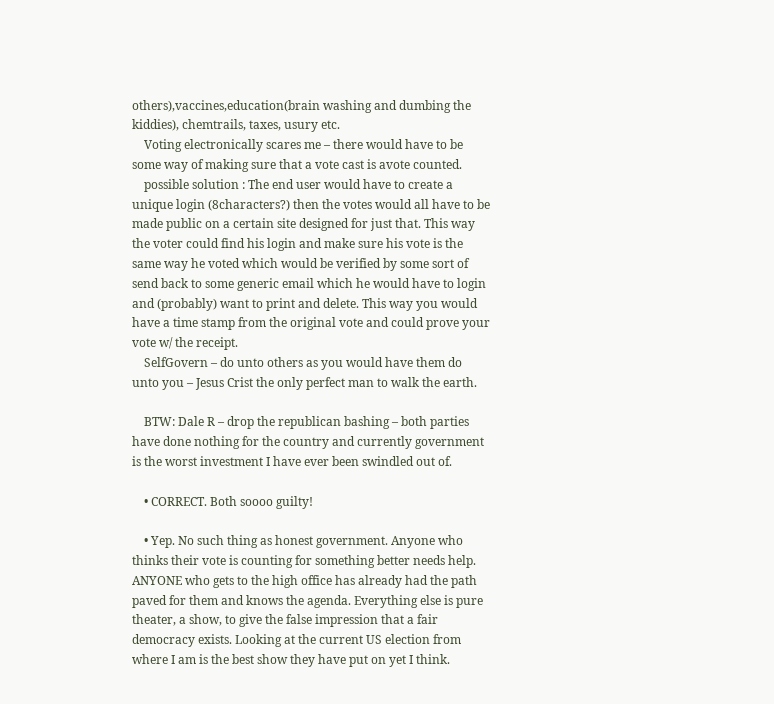others),vaccines,education(brain washing and dumbing the kiddies), chemtrails, taxes, usury etc.
    Voting electronically scares me – there would have to be some way of making sure that a vote cast is avote counted.
    possible solution : The end user would have to create a unique login (8characters?) then the votes would all have to be made public on a certain site designed for just that. This way the voter could find his login and make sure his vote is the same way he voted which would be verified by some sort of send back to some generic email which he would have to login and (probably) want to print and delete. This way you would have a time stamp from the original vote and could prove your vote w/ the receipt.
    SelfGovern – do unto others as you would have them do unto you – Jesus Crist the only perfect man to walk the earth.

    BTW: Dale R – drop the republican bashing – both parties have done nothing for the country and currently government is the worst investment I have ever been swindled out of.

    • CORRECT. Both soooo guilty!

    • Yep. No such thing as honest government. Anyone who thinks their vote is counting for something better needs help. ANYONE who gets to the high office has already had the path paved for them and knows the agenda. Everything else is pure theater, a show, to give the false impression that a fair democracy exists. Looking at the current US election from where I am is the best show they have put on yet I think.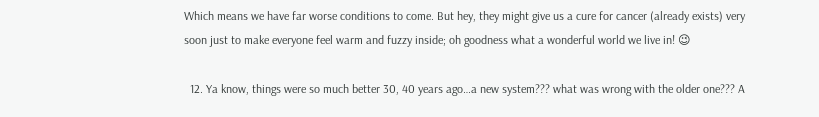Which means we have far worse conditions to come. But hey, they might give us a cure for cancer (already exists) very soon just to make everyone feel warm and fuzzy inside; oh goodness what a wonderful world we live in! 😉

  12. Ya know, things were so much better 30, 40 years ago…a new system??? what was wrong with the older one??? A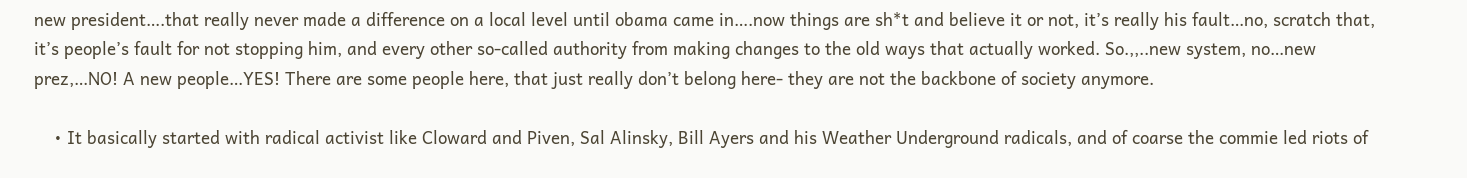new president….that really never made a difference on a local level until obama came in….now things are sh*t and believe it or not, it’s really his fault…no, scratch that, it’s people’s fault for not stopping him, and every other so-called authority from making changes to the old ways that actually worked. So.,,..new system, no…new prez,…NO! A new people…YES! There are some people here, that just really don’t belong here- they are not the backbone of society anymore.

    • It basically started with radical activist like Cloward and Piven, Sal Alinsky, Bill Ayers and his Weather Underground radicals, and of coarse the commie led riots of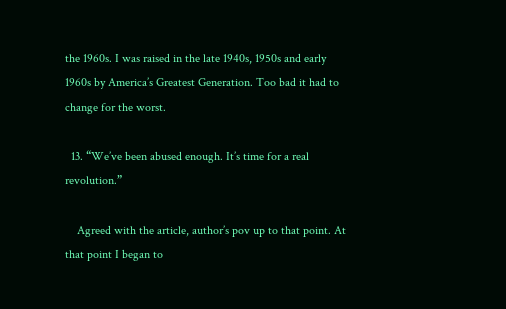the 1960s. I was raised in the late 1940s, 1950s and early 1960s by America’s Greatest Generation. Too bad it had to change for the worst.

  13. “We’ve been abused enough. It’s time for a real revolution.”

    Agreed with the article, author’s pov up to that point. At that point I began to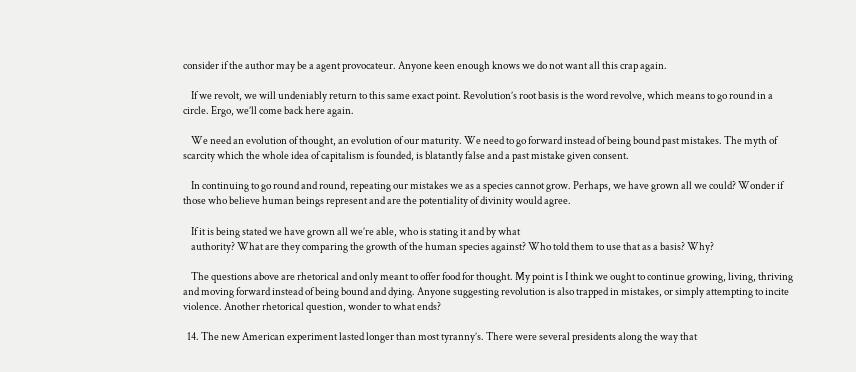consider if the author may be a agent provocateur. Anyone keen enough knows we do not want all this crap again.

    If we revolt, we will undeniably return to this same exact point. Revolution’s root basis is the word revolve, which means to go round in a circle. Ergo, we’ll come back here again.

    We need an evolution of thought, an evolution of our maturity. We need to go forward instead of being bound past mistakes. The myth of scarcity which the whole idea of capitalism is founded, is blatantly false and a past mistake given consent.

    In continuing to go round and round, repeating our mistakes we as a species cannot grow. Perhaps, we have grown all we could? Wonder if those who believe human beings represent and are the potentiality of divinity would agree.

    If it is being stated we have grown all we’re able, who is stating it and by what
    authority? What are they comparing the growth of the human species against? Who told them to use that as a basis? Why?

    The questions above are rhetorical and only meant to offer food for thought. My point is I think we ought to continue growing, living, thriving and moving forward instead of being bound and dying. Anyone suggesting revolution is also trapped in mistakes, or simply attempting to incite violence. Another rhetorical question, wonder to what ends?

  14. The new American experiment lasted longer than most tyranny’s. There were several presidents along the way that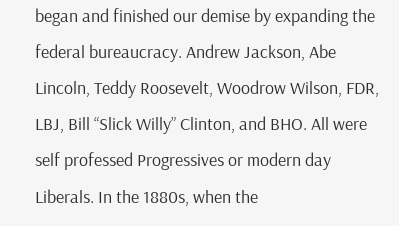began and finished our demise by expanding the federal bureaucracy. Andrew Jackson, Abe Lincoln, Teddy Roosevelt, Woodrow Wilson, FDR, LBJ, Bill “Slick Willy” Clinton, and BHO. All were self professed Progressives or modern day Liberals. In the 1880s, when the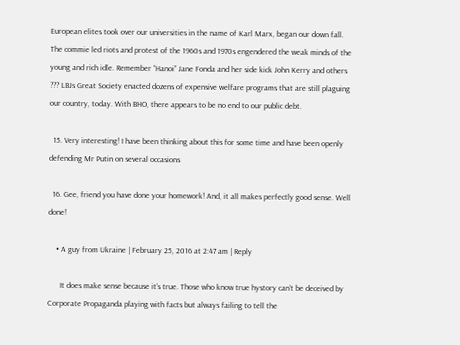European elites took over our universities in the name of Karl Marx, began our down fall. The commie led riots and protest of the 1960s and 1970s engendered the weak minds of the young and rich idle. Remember “Hanoi” Jane Fonda and her side kick John Kerry and others ??? LBJs Great Society enacted dozens of expensive welfare programs that are still plaguing our country, today. With BHO, there appears to be no end to our public debt.

  15. Very interesting! I have been thinking about this for some time and have been openly defending Mr Putin on several occasions

  16. Gee, friend you have done your homework! And, it all makes perfectly good sense. Well done!

    • A guy from Ukraine | February 25, 2016 at 2:47 am | Reply

      It does make sense because it’s true. Those who know true hystory can’t be deceived by Corporate Propaganda playing with facts but always failing to tell the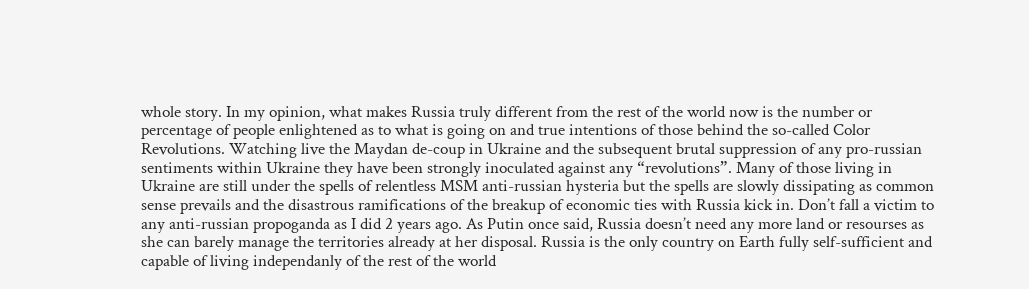whole story. In my opinion, what makes Russia truly different from the rest of the world now is the number or percentage of people enlightened as to what is going on and true intentions of those behind the so-called Color Revolutions. Watching live the Maydan de-coup in Ukraine and the subsequent brutal suppression of any pro-russian sentiments within Ukraine they have been strongly inoculated against any “revolutions”. Many of those living in Ukraine are still under the spells of relentless MSM anti-russian hysteria but the spells are slowly dissipating as common sense prevails and the disastrous ramifications of the breakup of economic ties with Russia kick in. Don’t fall a victim to any anti-russian propoganda as I did 2 years ago. As Putin once said, Russia doesn’t need any more land or resourses as she can barely manage the territories already at her disposal. Russia is the only country on Earth fully self-sufficient and capable of living independanly of the rest of the world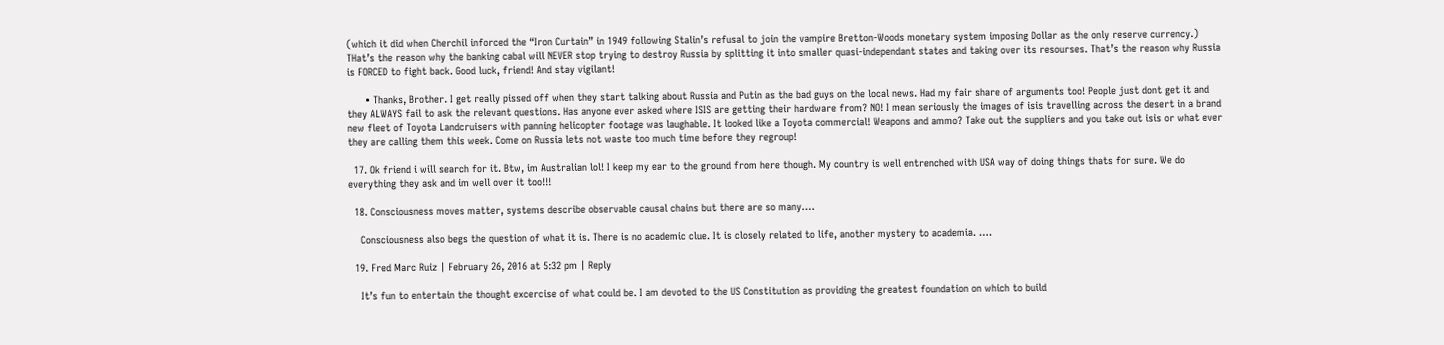(which it did when Cherchil inforced the “Iron Curtain” in 1949 following Stalin’s refusal to join the vampire Bretton-Woods monetary system imposing Dollar as the only reserve currency.) THat’s the reason why the banking cabal will NEVER stop trying to destroy Russia by splitting it into smaller quasi-independant states and taking over its resourses. That’s the reason why Russia is FORCED to fight back. Good luck, friend! And stay vigilant!

      • Thanks, Brother. I get really pissed off when they start talking about Russia and Putin as the bad guys on the local news. Had my fair share of arguments too! People just dont get it and they ALWAYS fail to ask the relevant questions. Has anyone ever asked where ISIS are getting their hardware from? NO! I mean seriously the images of isis travelling across the desert in a brand new fleet of Toyota Landcruisers with panning helicopter footage was laughable. It looked like a Toyota commercial! Weapons and ammo? Take out the suppliers and you take out isis or what ever they are calling them this week. Come on Russia lets not waste too much time before they regroup!

  17. Ok friend i will search for it. Btw, im Australian lol! I keep my ear to the ground from here though. My country is well entrenched with USA way of doing things thats for sure. We do everything they ask and im well over it too!!!

  18. Consciousness moves matter, systems describe observable causal chains but there are so many….

    Consciousness also begs the question of what it is. There is no academic clue. It is closely related to life, another mystery to academia. ….

  19. Fred Marc Ruiz | February 26, 2016 at 5:32 pm | Reply

    It’s fun to entertain the thought excercise of what could be. I am devoted to the US Constitution as providing the greatest foundation on which to build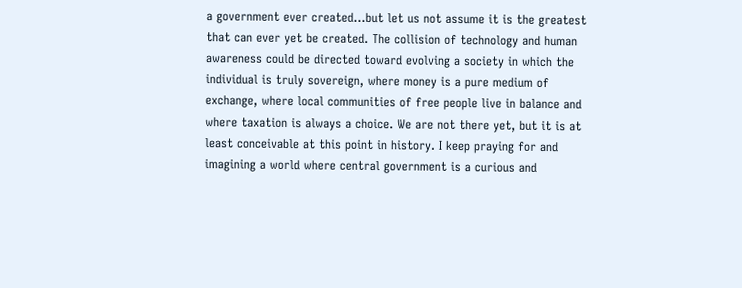a government ever created…but let us not assume it is the greatest that can ever yet be created. The collision of technology and human awareness could be directed toward evolving a society in which the individual is truly sovereign, where money is a pure medium of exchange, where local communities of free people live in balance and where taxation is always a choice. We are not there yet, but it is at least conceivable at this point in history. I keep praying for and imagining a world where central government is a curious and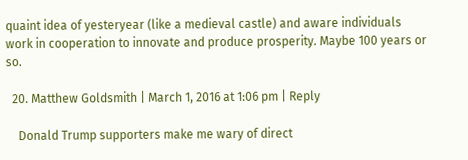quaint idea of yesteryear (like a medieval castle) and aware individuals work in cooperation to innovate and produce prosperity. Maybe 100 years or so.

  20. Matthew Goldsmith | March 1, 2016 at 1:06 pm | Reply

    Donald Trump supporters make me wary of direct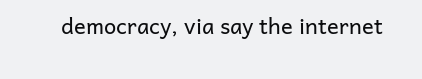democracy, via say the internet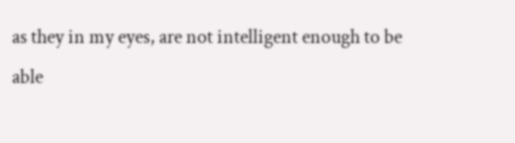as they in my eyes, are not intelligent enough to be able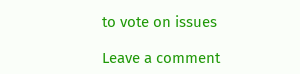to vote on issues

Leave a comment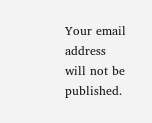Your email address will not be published.